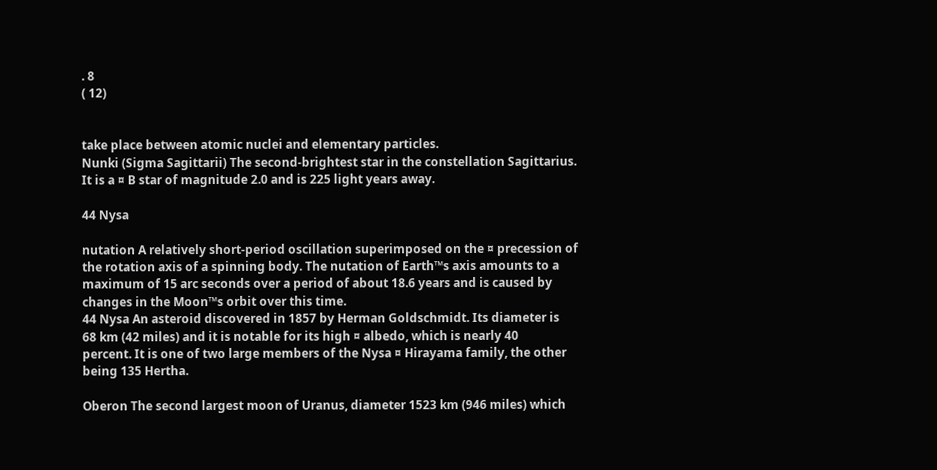. 8
( 12)


take place between atomic nuclei and elementary particles.
Nunki (Sigma Sagittarii) The second-brightest star in the constellation Sagittarius.
It is a ¤ B star of magnitude 2.0 and is 225 light years away.

44 Nysa

nutation A relatively short-period oscillation superimposed on the ¤ precession of
the rotation axis of a spinning body. The nutation of Earth™s axis amounts to a
maximum of 15 arc seconds over a period of about 18.6 years and is caused by
changes in the Moon™s orbit over this time.
44 Nysa An asteroid discovered in 1857 by Herman Goldschmidt. Its diameter is
68 km (42 miles) and it is notable for its high ¤ albedo, which is nearly 40
percent. It is one of two large members of the Nysa ¤ Hirayama family, the other
being 135 Hertha.

Oberon The second largest moon of Uranus, diameter 1523 km (946 miles) which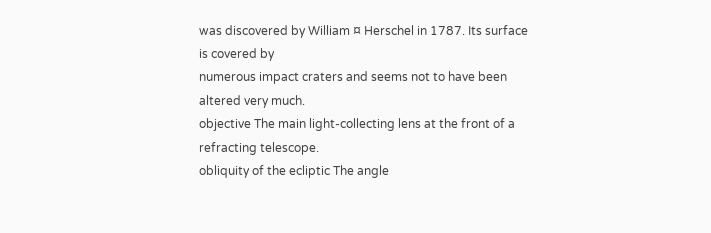was discovered by William ¤ Herschel in 1787. Its surface is covered by
numerous impact craters and seems not to have been altered very much.
objective The main light-collecting lens at the front of a refracting telescope.
obliquity of the ecliptic The angle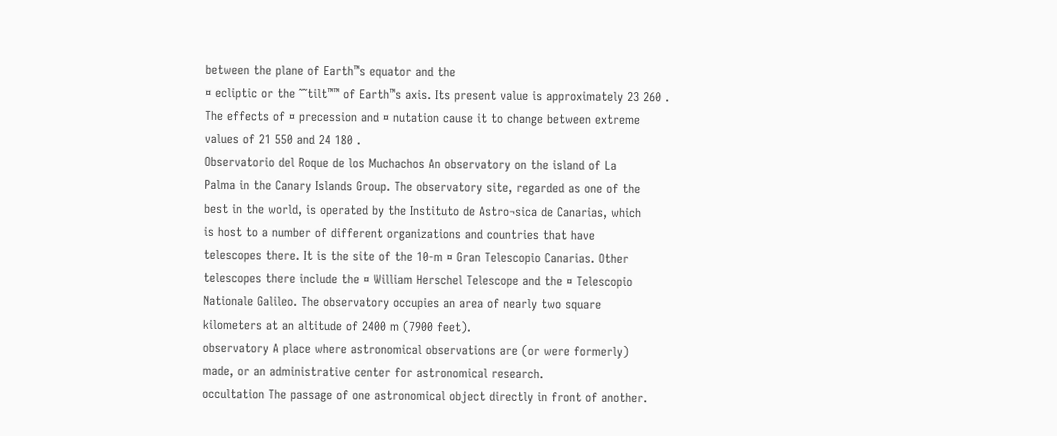between the plane of Earth™s equator and the
¤ ecliptic or the ˜˜tilt™™ of Earth™s axis. Its present value is approximately 23 260 .
The effects of ¤ precession and ¤ nutation cause it to change between extreme
values of 21 550 and 24 180 .
Observatorio del Roque de los Muchachos An observatory on the island of La
Palma in the Canary Islands Group. The observatory site, regarded as one of the
best in the world, is operated by the Instituto de Astro¬sica de Canarias, which
is host to a number of different organizations and countries that have
telescopes there. It is the site of the 10-m ¤ Gran Telescopio Canarias. Other
telescopes there include the ¤ William Herschel Telescope and the ¤ Telescopio
Nationale Galileo. The observatory occupies an area of nearly two square
kilometers at an altitude of 2400 m (7900 feet).
observatory A place where astronomical observations are (or were formerly)
made, or an administrative center for astronomical research.
occultation The passage of one astronomical object directly in front of another.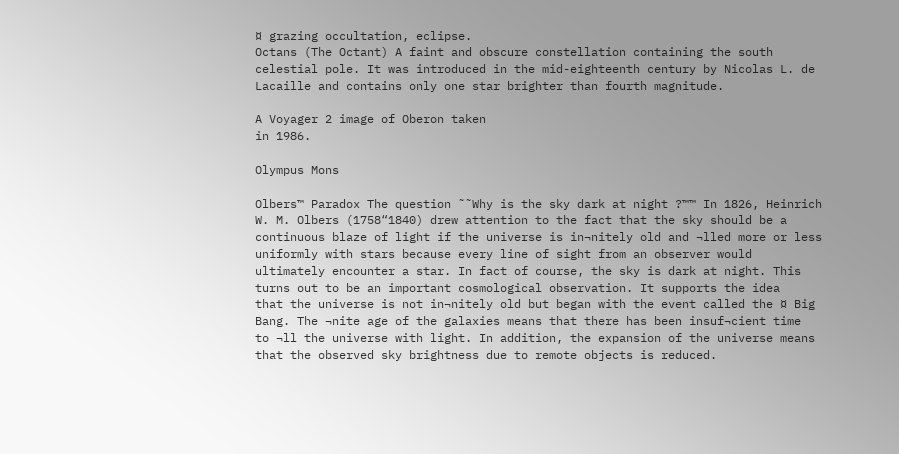¤ grazing occultation, eclipse.
Octans (The Octant) A faint and obscure constellation containing the south
celestial pole. It was introduced in the mid-eighteenth century by Nicolas L. de
Lacaille and contains only one star brighter than fourth magnitude.

A Voyager 2 image of Oberon taken
in 1986.

Olympus Mons

Olbers™ Paradox The question ˜˜Why is the sky dark at night ?™™ In 1826, Heinrich
W. M. Olbers (1758“1840) drew attention to the fact that the sky should be a
continuous blaze of light if the universe is in¬nitely old and ¬lled more or less
uniformly with stars because every line of sight from an observer would
ultimately encounter a star. In fact of course, the sky is dark at night. This
turns out to be an important cosmological observation. It supports the idea
that the universe is not in¬nitely old but began with the event called the ¤ Big
Bang. The ¬nite age of the galaxies means that there has been insuf¬cient time
to ¬ll the universe with light. In addition, the expansion of the universe means
that the observed sky brightness due to remote objects is reduced.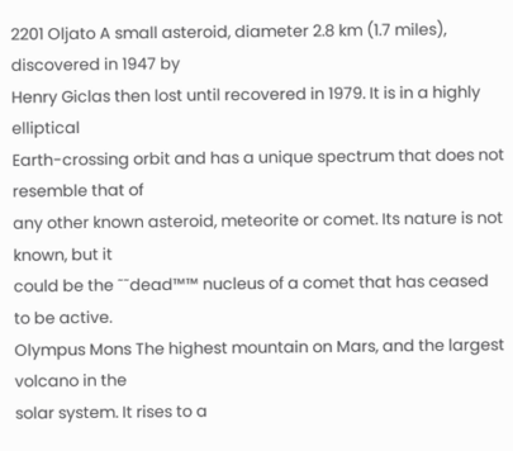2201 Oljato A small asteroid, diameter 2.8 km (1.7 miles), discovered in 1947 by
Henry Giclas then lost until recovered in 1979. It is in a highly elliptical
Earth-crossing orbit and has a unique spectrum that does not resemble that of
any other known asteroid, meteorite or comet. Its nature is not known, but it
could be the ˜˜dead™™ nucleus of a comet that has ceased to be active.
Olympus Mons The highest mountain on Mars, and the largest volcano in the
solar system. It rises to a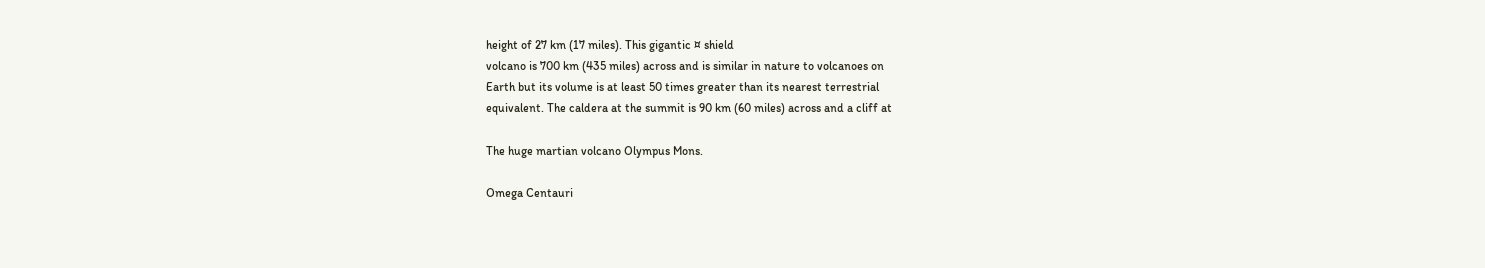height of 27 km (17 miles). This gigantic ¤ shield
volcano is 700 km (435 miles) across and is similar in nature to volcanoes on
Earth but its volume is at least 50 times greater than its nearest terrestrial
equivalent. The caldera at the summit is 90 km (60 miles) across and a cliff at

The huge martian volcano Olympus Mons.

Omega Centauri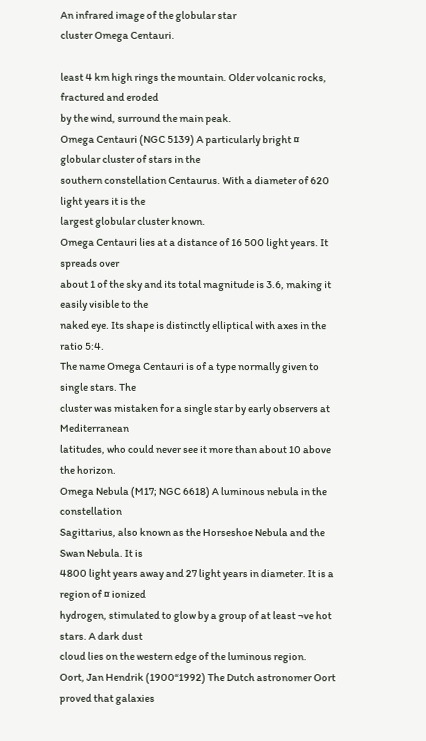An infrared image of the globular star
cluster Omega Centauri.

least 4 km high rings the mountain. Older volcanic rocks, fractured and eroded
by the wind, surround the main peak.
Omega Centauri (NGC 5139) A particularly bright ¤ globular cluster of stars in the
southern constellation Centaurus. With a diameter of 620 light years it is the
largest globular cluster known.
Omega Centauri lies at a distance of 16 500 light years. It spreads over
about 1 of the sky and its total magnitude is 3.6, making it easily visible to the
naked eye. Its shape is distinctly elliptical with axes in the ratio 5:4.
The name Omega Centauri is of a type normally given to single stars. The
cluster was mistaken for a single star by early observers at Mediterranean
latitudes, who could never see it more than about 10 above the horizon.
Omega Nebula (M17; NGC 6618) A luminous nebula in the constellation
Sagittarius, also known as the Horseshoe Nebula and the Swan Nebula. It is
4800 light years away and 27 light years in diameter. It is a region of ¤ ionized
hydrogen, stimulated to glow by a group of at least ¬ve hot stars. A dark dust
cloud lies on the western edge of the luminous region.
Oort, Jan Hendrik (1900“1992) The Dutch astronomer Oort proved that galaxies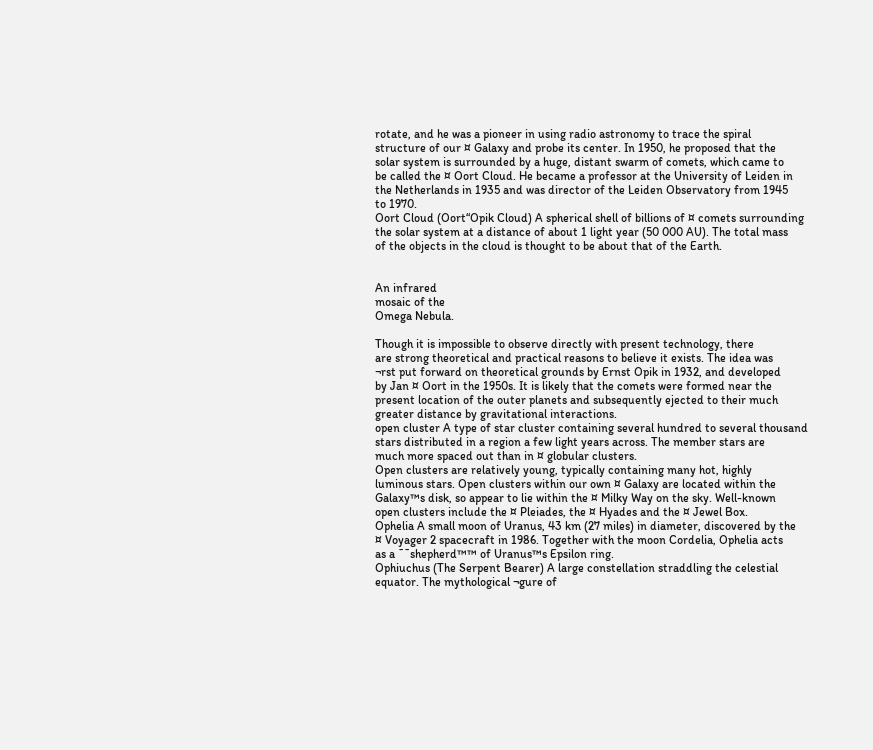rotate, and he was a pioneer in using radio astronomy to trace the spiral
structure of our ¤ Galaxy and probe its center. In 1950, he proposed that the
solar system is surrounded by a huge, distant swarm of comets, which came to
be called the ¤ Oort Cloud. He became a professor at the University of Leiden in
the Netherlands in 1935 and was director of the Leiden Observatory from 1945
to 1970.
Oort Cloud (Oort“Opik Cloud) A spherical shell of billions of ¤ comets surrounding
the solar system at a distance of about 1 light year (50 000 AU). The total mass
of the objects in the cloud is thought to be about that of the Earth.


An infrared
mosaic of the
Omega Nebula.

Though it is impossible to observe directly with present technology, there
are strong theoretical and practical reasons to believe it exists. The idea was
¬rst put forward on theoretical grounds by Ernst Opik in 1932, and developed
by Jan ¤ Oort in the 1950s. It is likely that the comets were formed near the
present location of the outer planets and subsequently ejected to their much
greater distance by gravitational interactions.
open cluster A type of star cluster containing several hundred to several thousand
stars distributed in a region a few light years across. The member stars are
much more spaced out than in ¤ globular clusters.
Open clusters are relatively young, typically containing many hot, highly
luminous stars. Open clusters within our own ¤ Galaxy are located within the
Galaxy™s disk, so appear to lie within the ¤ Milky Way on the sky. Well-known
open clusters include the ¤ Pleiades, the ¤ Hyades and the ¤ Jewel Box.
Ophelia A small moon of Uranus, 43 km (27 miles) in diameter, discovered by the
¤ Voyager 2 spacecraft in 1986. Together with the moon Cordelia, Ophelia acts
as a ˜˜shepherd™™ of Uranus™s Epsilon ring.
Ophiuchus (The Serpent Bearer) A large constellation straddling the celestial
equator. The mythological ¬gure of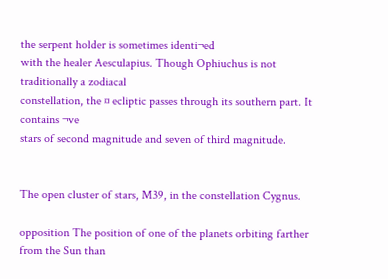the serpent holder is sometimes identi¬ed
with the healer Aesculapius. Though Ophiuchus is not traditionally a zodiacal
constellation, the ¤ ecliptic passes through its southern part. It contains ¬ve
stars of second magnitude and seven of third magnitude.


The open cluster of stars, M39, in the constellation Cygnus.

opposition The position of one of the planets orbiting farther from the Sun than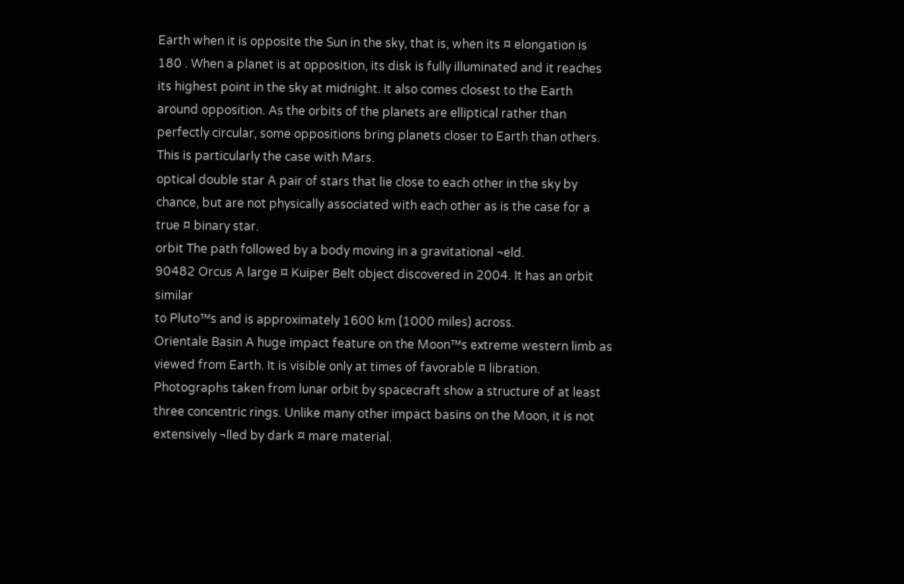Earth when it is opposite the Sun in the sky, that is, when its ¤ elongation is
180 . When a planet is at opposition, its disk is fully illuminated and it reaches
its highest point in the sky at midnight. It also comes closest to the Earth
around opposition. As the orbits of the planets are elliptical rather than
perfectly circular, some oppositions bring planets closer to Earth than others.
This is particularly the case with Mars.
optical double star A pair of stars that lie close to each other in the sky by
chance, but are not physically associated with each other as is the case for a
true ¤ binary star.
orbit The path followed by a body moving in a gravitational ¬eld.
90482 Orcus A large ¤ Kuiper Belt object discovered in 2004. It has an orbit similar
to Pluto™s and is approximately 1600 km (1000 miles) across.
Orientale Basin A huge impact feature on the Moon™s extreme western limb as
viewed from Earth. It is visible only at times of favorable ¤ libration.
Photographs taken from lunar orbit by spacecraft show a structure of at least
three concentric rings. Unlike many other impact basins on the Moon, it is not
extensively ¬lled by dark ¤ mare material.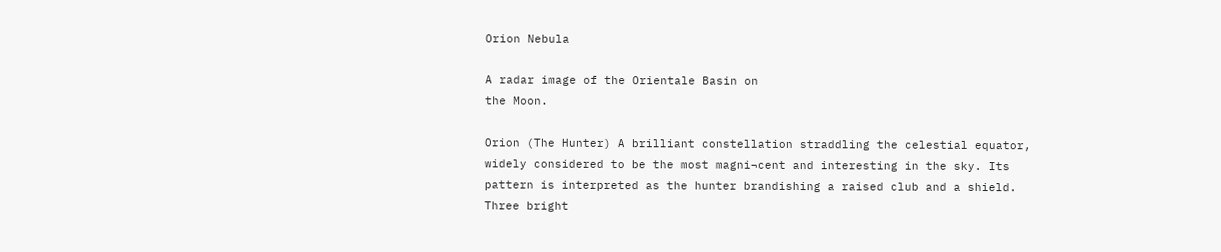Orion Nebula

A radar image of the Orientale Basin on
the Moon.

Orion (The Hunter) A brilliant constellation straddling the celestial equator,
widely considered to be the most magni¬cent and interesting in the sky. Its
pattern is interpreted as the hunter brandishing a raised club and a shield.
Three bright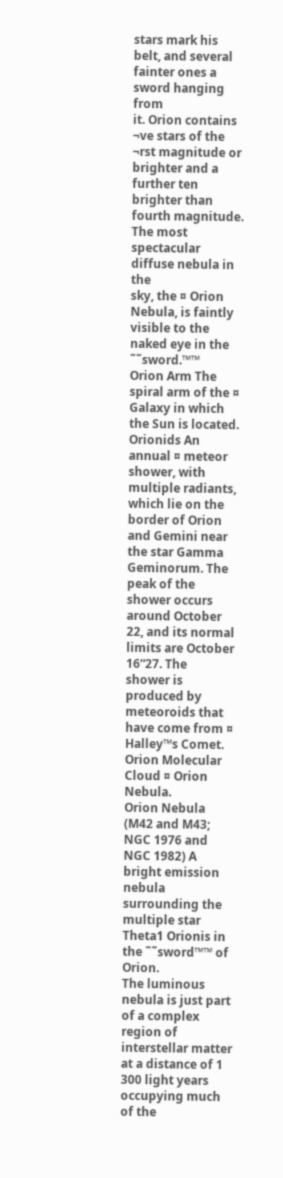stars mark his belt, and several fainter ones a sword hanging from
it. Orion contains ¬ve stars of the ¬rst magnitude or brighter and a further ten
brighter than fourth magnitude. The most spectacular diffuse nebula in the
sky, the ¤ Orion Nebula, is faintly visible to the naked eye in the ˜˜sword.™™
Orion Arm The spiral arm of the ¤ Galaxy in which the Sun is located.
Orionids An annual ¤ meteor shower, with multiple radiants, which lie on the
border of Orion and Gemini near the star Gamma Geminorum. The peak of the
shower occurs around October 22, and its normal limits are October 16“27. The
shower is produced by meteoroids that have come from ¤ Halley™s Comet.
Orion Molecular Cloud ¤ Orion Nebula.
Orion Nebula (M42 and M43; NGC 1976 and NGC 1982) A bright emission nebula
surrounding the multiple star Theta1 Orionis in the ˜˜sword™™ of Orion.
The luminous nebula is just part of a complex region of interstellar matter
at a distance of 1 300 light years occupying much of the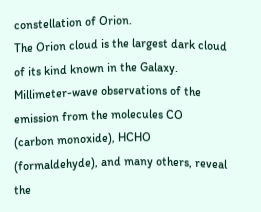constellation of Orion.
The Orion cloud is the largest dark cloud of its kind known in the Galaxy.
Millimeter-wave observations of the emission from the molecules CO
(carbon monoxide), HCHO (formaldehyde), and many others, reveal the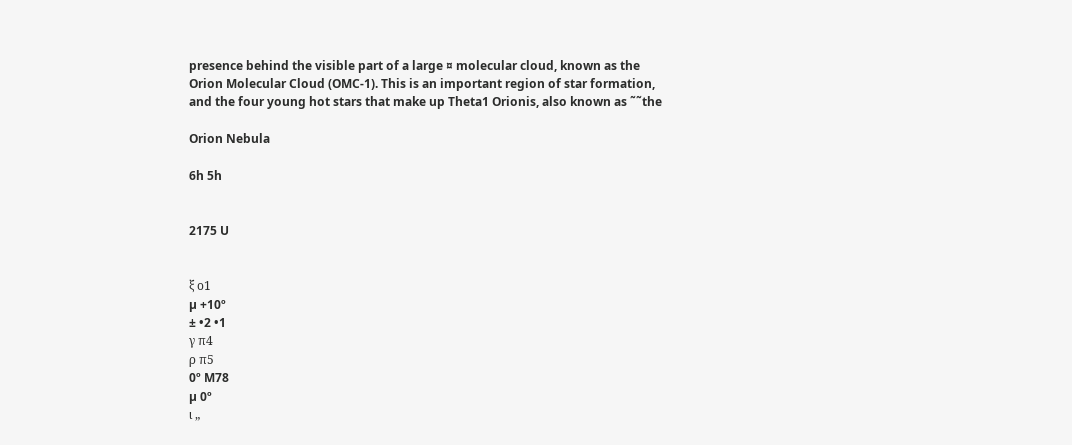presence behind the visible part of a large ¤ molecular cloud, known as the
Orion Molecular Cloud (OMC-1). This is an important region of star formation,
and the four young hot stars that make up Theta1 Orionis, also known as ˜˜the

Orion Nebula

6h 5h


2175 U


ξ ο1
µ +10º
± •2 •1
γ π4
ρ π5
0º M78
µ 0º
ι „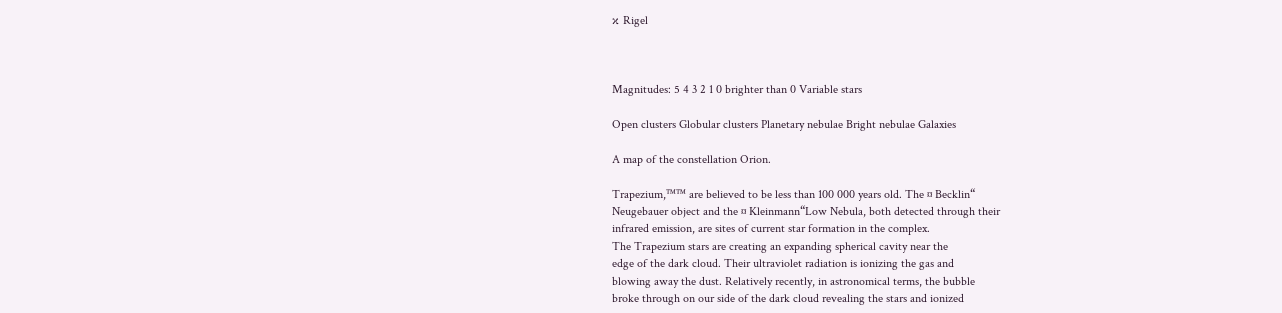κ Rigel



Magnitudes: 5 4 3 2 1 0 brighter than 0 Variable stars

Open clusters Globular clusters Planetary nebulae Bright nebulae Galaxies

A map of the constellation Orion.

Trapezium,™™ are believed to be less than 100 000 years old. The ¤ Becklin“
Neugebauer object and the ¤ Kleinmann“Low Nebula, both detected through their
infrared emission, are sites of current star formation in the complex.
The Trapezium stars are creating an expanding spherical cavity near the
edge of the dark cloud. Their ultraviolet radiation is ionizing the gas and
blowing away the dust. Relatively recently, in astronomical terms, the bubble
broke through on our side of the dark cloud revealing the stars and ionized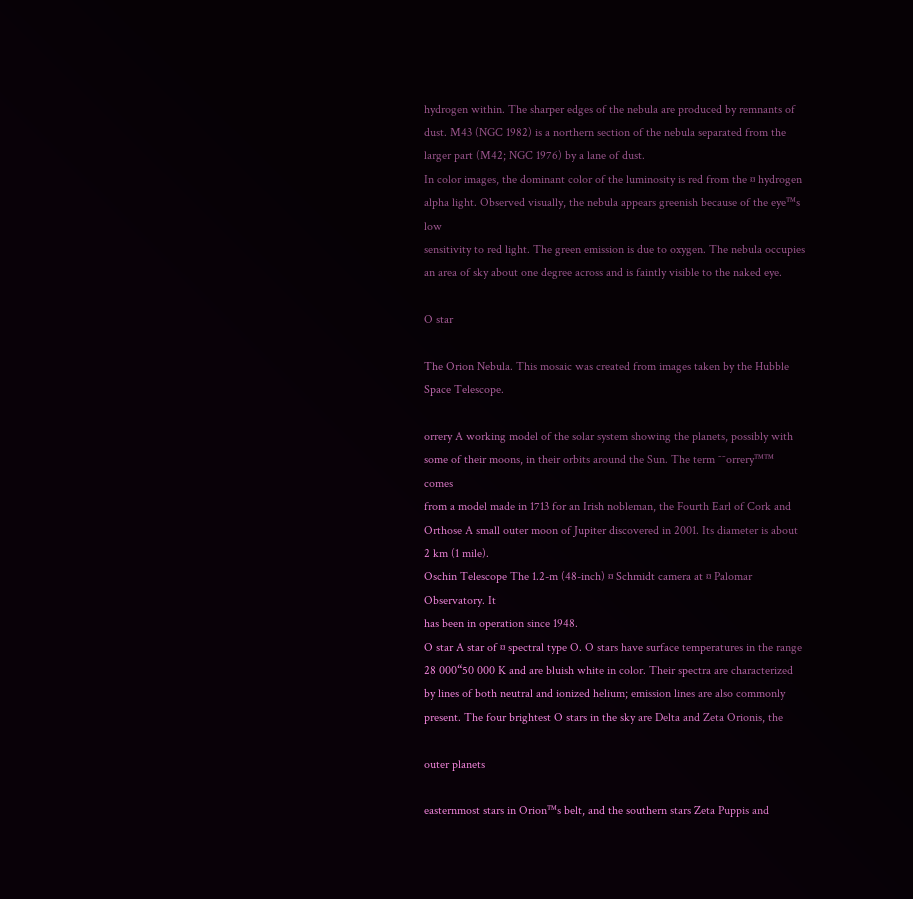hydrogen within. The sharper edges of the nebula are produced by remnants of
dust. M43 (NGC 1982) is a northern section of the nebula separated from the
larger part (M42; NGC 1976) by a lane of dust.
In color images, the dominant color of the luminosity is red from the ¤ hydrogen
alpha light. Observed visually, the nebula appears greenish because of the eye™s low
sensitivity to red light. The green emission is due to oxygen. The nebula occupies
an area of sky about one degree across and is faintly visible to the naked eye.

O star

The Orion Nebula. This mosaic was created from images taken by the Hubble Space Telescope.

orrery A working model of the solar system showing the planets, possibly with
some of their moons, in their orbits around the Sun. The term ˜˜orrery™™ comes
from a model made in 1713 for an Irish nobleman, the Fourth Earl of Cork and
Orthose A small outer moon of Jupiter discovered in 2001. Its diameter is about
2 km (1 mile).
Oschin Telescope The 1.2-m (48-inch) ¤ Schmidt camera at ¤ Palomar Observatory. It
has been in operation since 1948.
O star A star of ¤ spectral type O. O stars have surface temperatures in the range
28 000“50 000 K and are bluish white in color. Their spectra are characterized
by lines of both neutral and ionized helium; emission lines are also commonly
present. The four brightest O stars in the sky are Delta and Zeta Orionis, the

outer planets

easternmost stars in Orion™s belt, and the southern stars Zeta Puppis and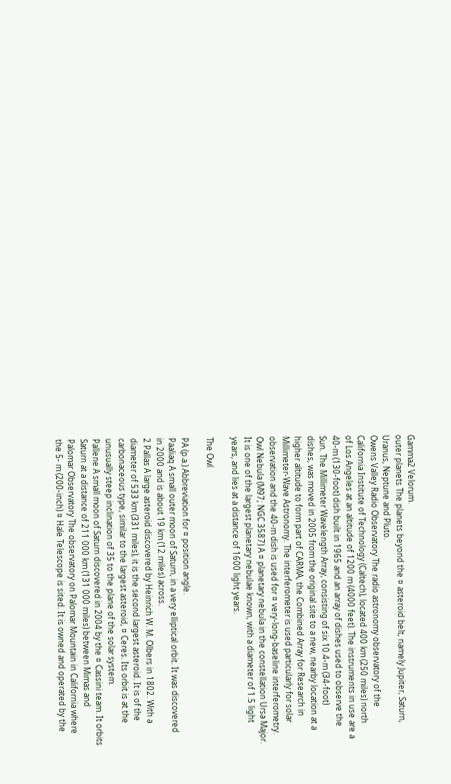Gamma2 Velorum.
outer planets The planets beyond the ¤ asteroid belt, namely Jupiter, Saturn,
Uranus, Neptune and Pluto.
Owens Valley Radio Observatory The radio astronomy observatory of the
California Institute of Technology (Caltech), located 400 km (250 miles) north
of Los Angeles at an altitude of 1200 m (4000 feet). The instruments in use are a
40-m (130-foot) dish built in 1965 and an array of dishes used to observe the
Sun. The Millimeter Wavelength Array, consisting of six 10.4-m (34-foot)
dishes, was moved in 2005 from the original site to a new, nearby location at a
higher altitude to form part of CARMA, the Combined Array for Research in
Millimeter-Wave Astronomy. The interferometer is used particularly for solar
observation and the 40-m dish is used for ¤ very-long-baseline interferometry.
Owl Nebula (M97; NGC 3587) A ¤ planetary nebula in the constellation Ursa Major.
It is one of the largest planetary nebulae known, with a diameter of 1.5 light
years, and lies at a distance of 1600 light years.

The Owl

PA (p.a.) Abbreviation for ¤ position angle.
Paaliaq A small outer moon of Saturn, in a very elliptical orbit. It was discovered
in 2000 and is about 19 km (12 miles) across.
2 Pallas A large asteroid discovered by Heinrich W. M. Olbers in 1802. With a
diameter of 533 km (331 miles), it is the second largest asteroid. It is of the
carbonaceous type, similar to the largest asteroid, ¤ Ceres. Its orbit is at the
unusually steep inclination of 35 to the plane of the solar system.
Pallene A small moon of Saturn discovered in 2004 by the ¤ Cassini team. It orbits
Saturn at a distance of 211 000 km (131 000 miles) between Mimas and
Palomar Observatory The observatory on Palomar Mountain in California where
the 5- m (200-inch) ¤ Hale Telescope is sited. It is owned and operated by the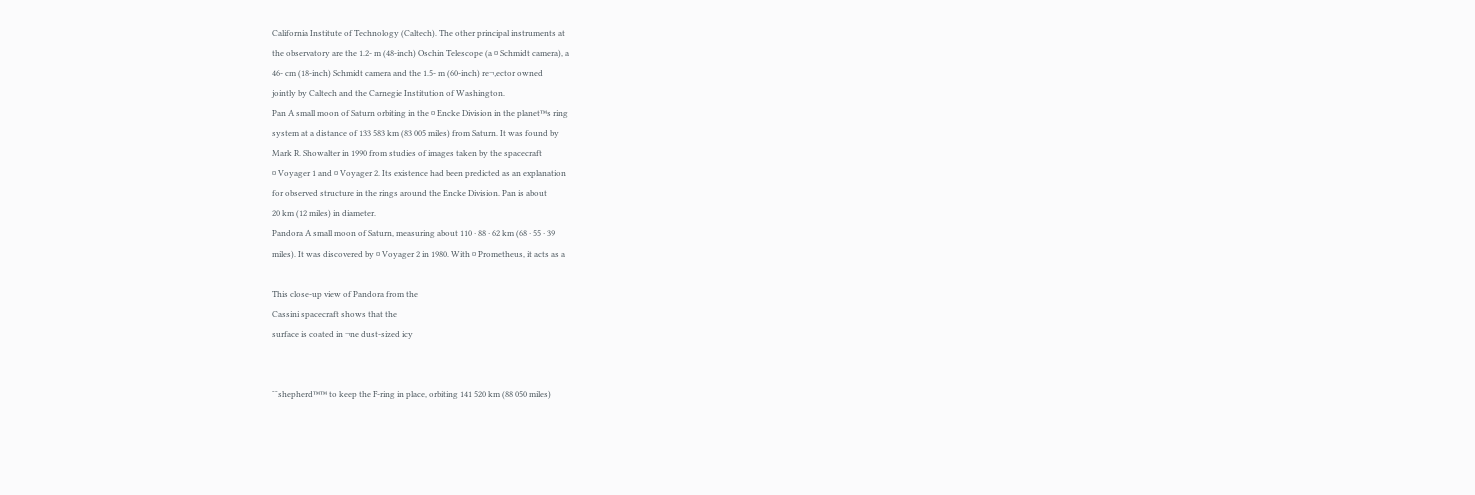California Institute of Technology (Caltech). The other principal instruments at
the observatory are the 1.2- m (48-inch) Oschin Telescope (a ¤ Schmidt camera), a
46- cm (18-inch) Schmidt camera and the 1.5- m (60-inch) re¬‚ector owned
jointly by Caltech and the Carnegie Institution of Washington.
Pan A small moon of Saturn orbiting in the ¤ Encke Division in the planet™s ring
system at a distance of 133 583 km (83 005 miles) from Saturn. It was found by
Mark R. Showalter in 1990 from studies of images taken by the spacecraft
¤ Voyager 1 and ¤ Voyager 2. Its existence had been predicted as an explanation
for observed structure in the rings around the Encke Division. Pan is about
20 km (12 miles) in diameter.
Pandora A small moon of Saturn, measuring about 110 · 88 · 62 km (68 · 55 · 39
miles). It was discovered by ¤ Voyager 2 in 1980. With ¤ Prometheus, it acts as a

This close-up view of Pandora from the
Cassini spacecraft shows that the
surface is coated in ¬ne dust-sized icy


˜˜shepherd™™ to keep the F-ring in place, orbiting 141 520 km (88 050 miles)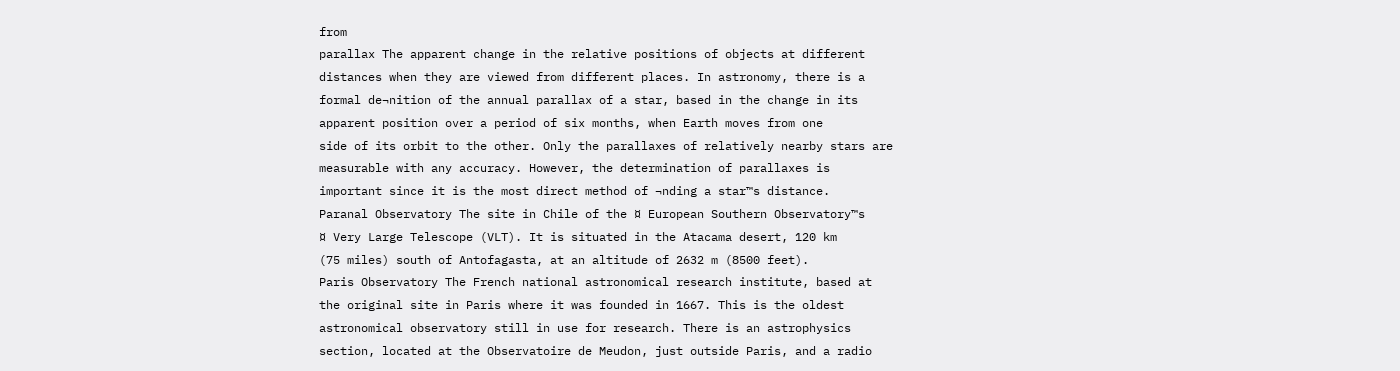from
parallax The apparent change in the relative positions of objects at different
distances when they are viewed from different places. In astronomy, there is a
formal de¬nition of the annual parallax of a star, based in the change in its
apparent position over a period of six months, when Earth moves from one
side of its orbit to the other. Only the parallaxes of relatively nearby stars are
measurable with any accuracy. However, the determination of parallaxes is
important since it is the most direct method of ¬nding a star™s distance.
Paranal Observatory The site in Chile of the ¤ European Southern Observatory™s
¤ Very Large Telescope (VLT). It is situated in the Atacama desert, 120 km
(75 miles) south of Antofagasta, at an altitude of 2632 m (8500 feet).
Paris Observatory The French national astronomical research institute, based at
the original site in Paris where it was founded in 1667. This is the oldest
astronomical observatory still in use for research. There is an astrophysics
section, located at the Observatoire de Meudon, just outside Paris, and a radio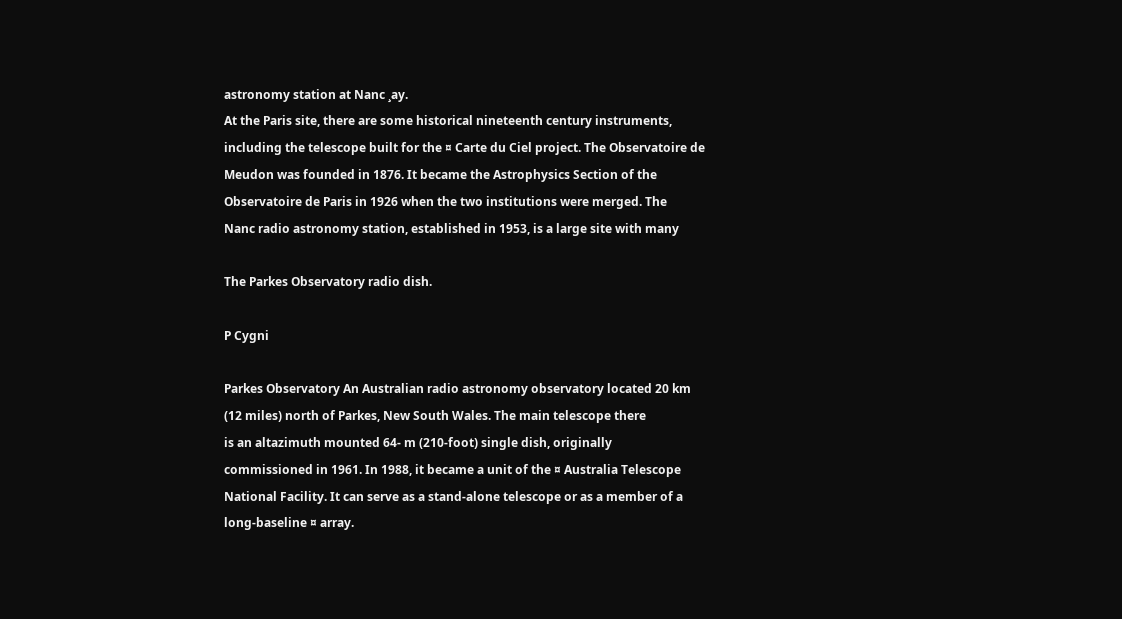astronomy station at Nanc ¸ay.
At the Paris site, there are some historical nineteenth century instruments,
including the telescope built for the ¤ Carte du Ciel project. The Observatoire de
Meudon was founded in 1876. It became the Astrophysics Section of the
Observatoire de Paris in 1926 when the two institutions were merged. The
Nanc radio astronomy station, established in 1953, is a large site with many

The Parkes Observatory radio dish.

P Cygni

Parkes Observatory An Australian radio astronomy observatory located 20 km
(12 miles) north of Parkes, New South Wales. The main telescope there
is an altazimuth mounted 64- m (210-foot) single dish, originally
commissioned in 1961. In 1988, it became a unit of the ¤ Australia Telescope
National Facility. It can serve as a stand-alone telescope or as a member of a
long-baseline ¤ array.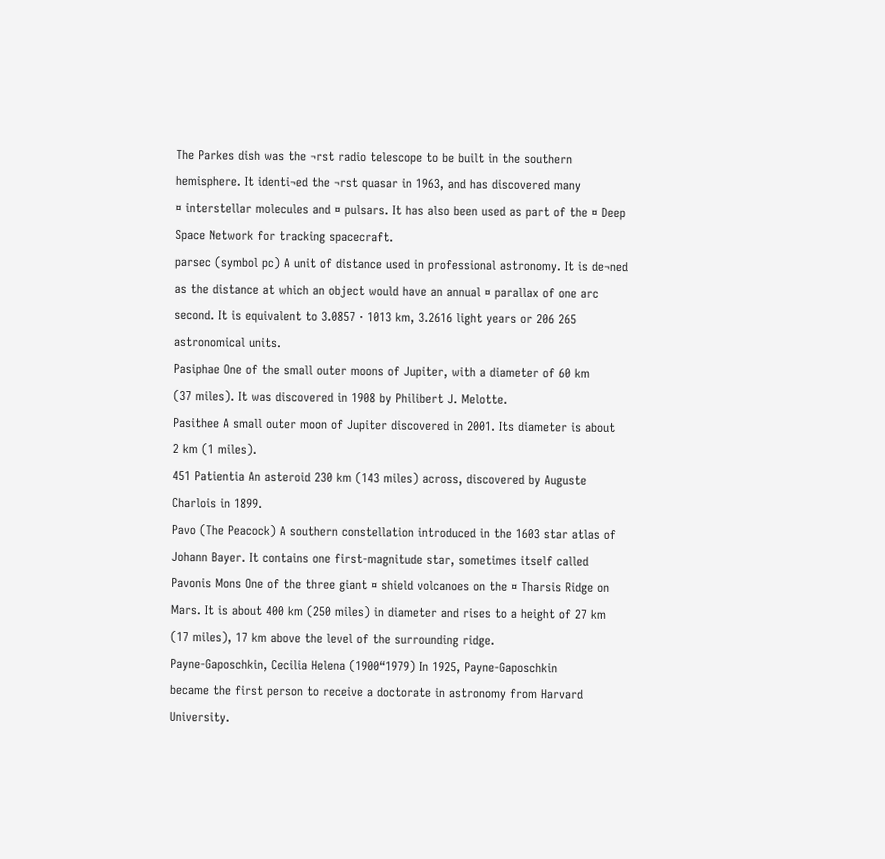The Parkes dish was the ¬rst radio telescope to be built in the southern
hemisphere. It identi¬ed the ¬rst quasar in 1963, and has discovered many
¤ interstellar molecules and ¤ pulsars. It has also been used as part of the ¤ Deep
Space Network for tracking spacecraft.
parsec (symbol pc) A unit of distance used in professional astronomy. It is de¬ned
as the distance at which an object would have an annual ¤ parallax of one arc
second. It is equivalent to 3.0857 · 1013 km, 3.2616 light years or 206 265
astronomical units.
Pasiphae One of the small outer moons of Jupiter, with a diameter of 60 km
(37 miles). It was discovered in 1908 by Philibert J. Melotte.
Pasithee A small outer moon of Jupiter discovered in 2001. Its diameter is about
2 km (1 miles).
451 Patientia An asteroid 230 km (143 miles) across, discovered by Auguste
Charlois in 1899.
Pavo (The Peacock) A southern constellation introduced in the 1603 star atlas of
Johann Bayer. It contains one first-magnitude star, sometimes itself called
Pavonis Mons One of the three giant ¤ shield volcanoes on the ¤ Tharsis Ridge on
Mars. It is about 400 km (250 miles) in diameter and rises to a height of 27 km
(17 miles), 17 km above the level of the surrounding ridge.
Payne-Gaposchkin, Cecilia Helena (1900“1979) In 1925, Payne-Gaposchkin
became the first person to receive a doctorate in astronomy from Harvard
University.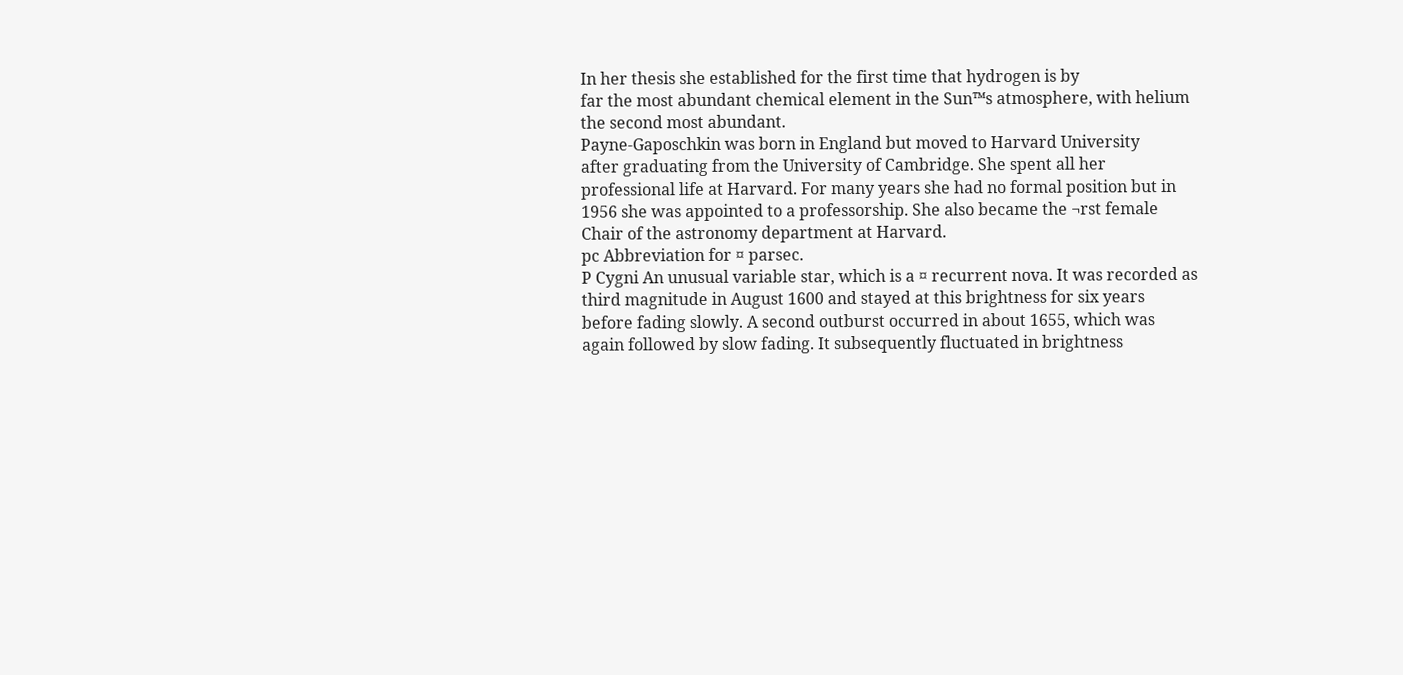In her thesis she established for the first time that hydrogen is by
far the most abundant chemical element in the Sun™s atmosphere, with helium
the second most abundant.
Payne-Gaposchkin was born in England but moved to Harvard University
after graduating from the University of Cambridge. She spent all her
professional life at Harvard. For many years she had no formal position but in
1956 she was appointed to a professorship. She also became the ¬rst female
Chair of the astronomy department at Harvard.
pc Abbreviation for ¤ parsec.
P Cygni An unusual variable star, which is a ¤ recurrent nova. It was recorded as
third magnitude in August 1600 and stayed at this brightness for six years
before fading slowly. A second outburst occurred in about 1655, which was
again followed by slow fading. It subsequently fluctuated in brightness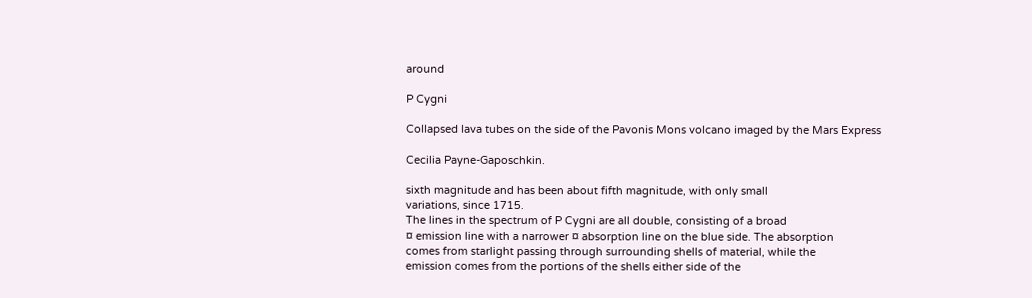around

P Cygni

Collapsed lava tubes on the side of the Pavonis Mons volcano imaged by the Mars Express

Cecilia Payne-Gaposchkin.

sixth magnitude and has been about fifth magnitude, with only small
variations, since 1715.
The lines in the spectrum of P Cygni are all double, consisting of a broad
¤ emission line with a narrower ¤ absorption line on the blue side. The absorption
comes from starlight passing through surrounding shells of material, while the
emission comes from the portions of the shells either side of the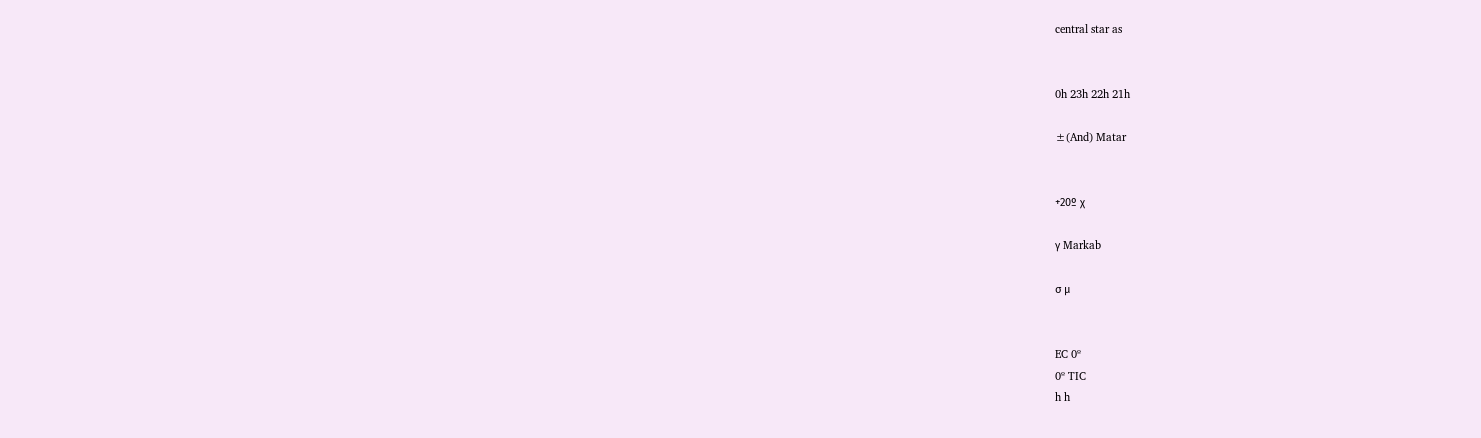central star as


0h 23h 22h 21h

±(And) Matar


+20º χ

γ Markab

σ µ


EC 0º
0º TIC
h h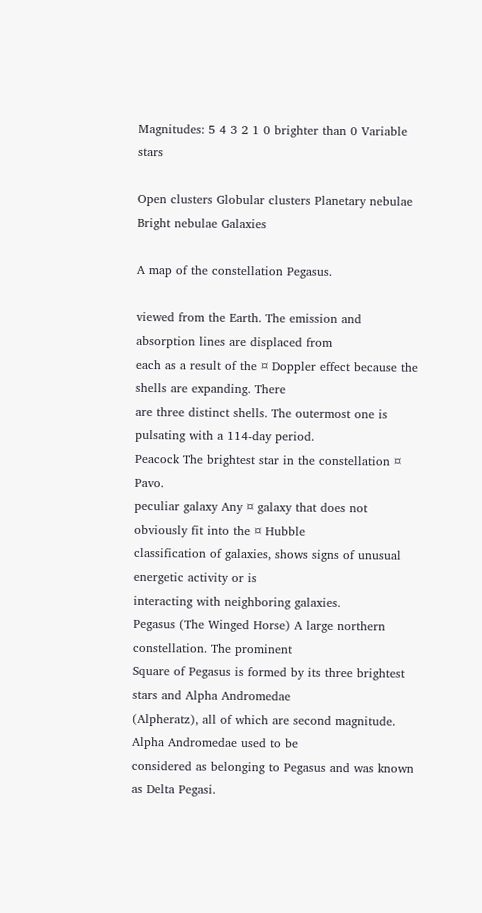Magnitudes: 5 4 3 2 1 0 brighter than 0 Variable stars

Open clusters Globular clusters Planetary nebulae Bright nebulae Galaxies

A map of the constellation Pegasus.

viewed from the Earth. The emission and absorption lines are displaced from
each as a result of the ¤ Doppler effect because the shells are expanding. There
are three distinct shells. The outermost one is pulsating with a 114-day period.
Peacock The brightest star in the constellation ¤ Pavo.
peculiar galaxy Any ¤ galaxy that does not obviously fit into the ¤ Hubble
classification of galaxies, shows signs of unusual energetic activity or is
interacting with neighboring galaxies.
Pegasus (The Winged Horse) A large northern constellation. The prominent
Square of Pegasus is formed by its three brightest stars and Alpha Andromedae
(Alpheratz), all of which are second magnitude. Alpha Andromedae used to be
considered as belonging to Pegasus and was known as Delta Pegasi.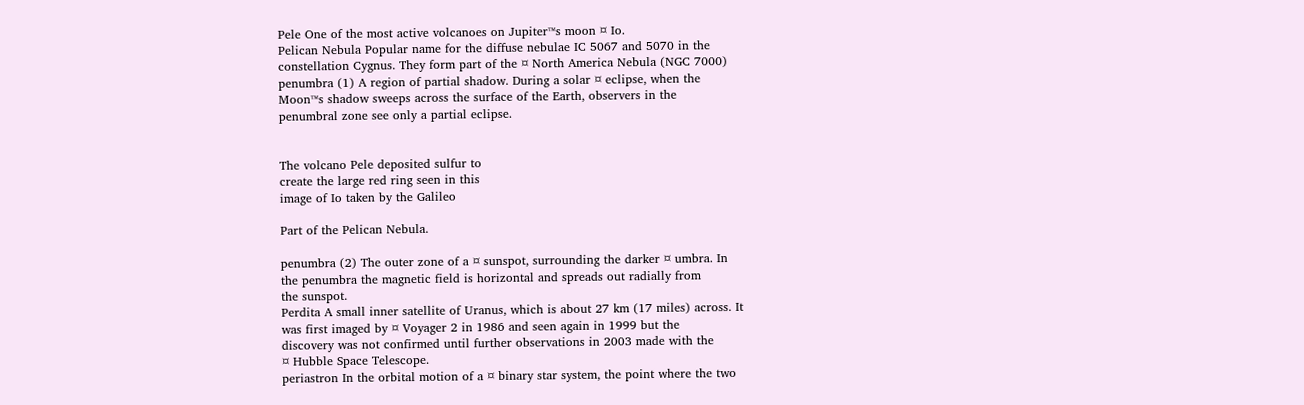Pele One of the most active volcanoes on Jupiter™s moon ¤ Io.
Pelican Nebula Popular name for the diffuse nebulae IC 5067 and 5070 in the
constellation Cygnus. They form part of the ¤ North America Nebula (NGC 7000)
penumbra (1) A region of partial shadow. During a solar ¤ eclipse, when the
Moon™s shadow sweeps across the surface of the Earth, observers in the
penumbral zone see only a partial eclipse.


The volcano Pele deposited sulfur to
create the large red ring seen in this
image of Io taken by the Galileo

Part of the Pelican Nebula.

penumbra (2) The outer zone of a ¤ sunspot, surrounding the darker ¤ umbra. In
the penumbra the magnetic field is horizontal and spreads out radially from
the sunspot.
Perdita A small inner satellite of Uranus, which is about 27 km (17 miles) across. It
was first imaged by ¤ Voyager 2 in 1986 and seen again in 1999 but the
discovery was not confirmed until further observations in 2003 made with the
¤ Hubble Space Telescope.
periastron In the orbital motion of a ¤ binary star system, the point where the two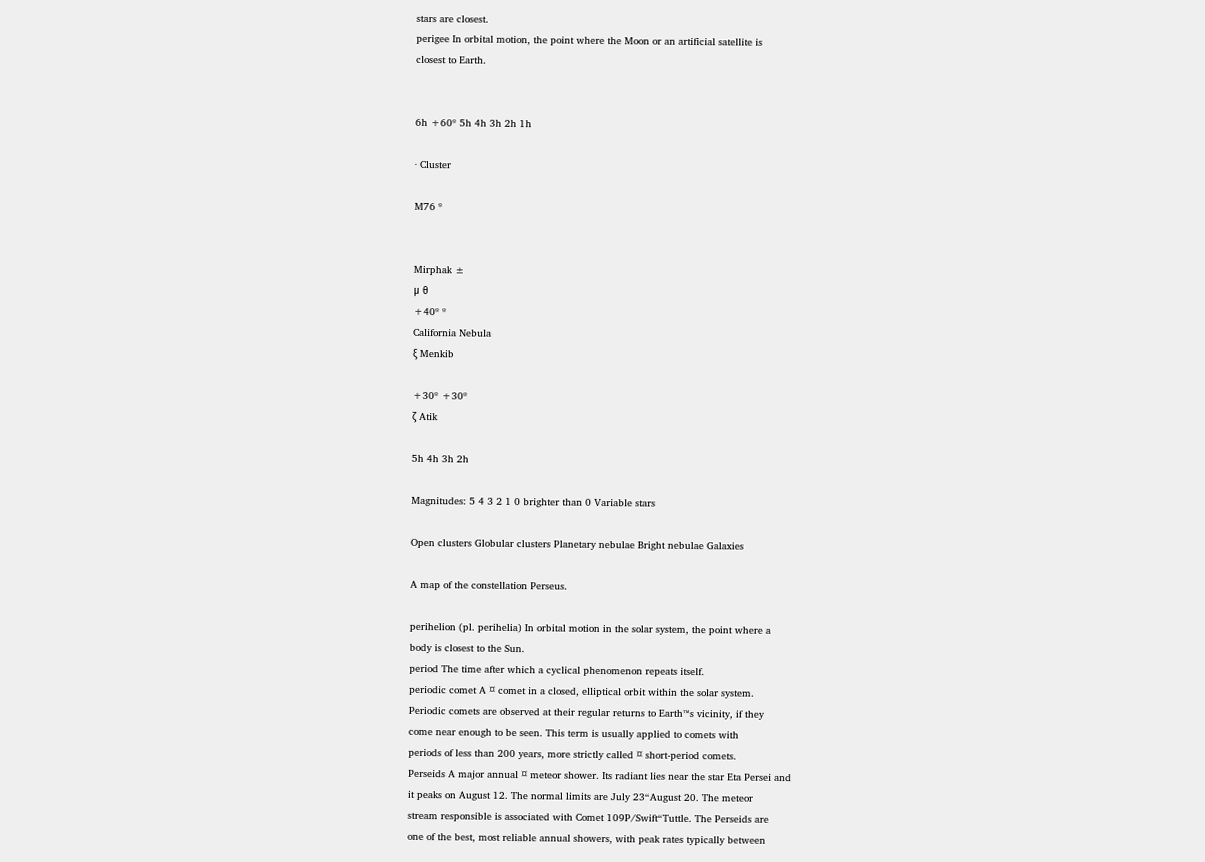stars are closest.
perigee In orbital motion, the point where the Moon or an artificial satellite is
closest to Earth.


6h +60º 5h 4h 3h 2h 1h

· Cluster

M76 º


Mirphak ±
µ θ
+40º º
California Nebula
ξ Menkib

+30º +30º
ζ Atik

5h 4h 3h 2h

Magnitudes: 5 4 3 2 1 0 brighter than 0 Variable stars

Open clusters Globular clusters Planetary nebulae Bright nebulae Galaxies

A map of the constellation Perseus.

perihelion (pl. perihelia) In orbital motion in the solar system, the point where a
body is closest to the Sun.
period The time after which a cyclical phenomenon repeats itself.
periodic comet A ¤ comet in a closed, elliptical orbit within the solar system.
Periodic comets are observed at their regular returns to Earth™s vicinity, if they
come near enough to be seen. This term is usually applied to comets with
periods of less than 200 years, more strictly called ¤ short-period comets.
Perseids A major annual ¤ meteor shower. Its radiant lies near the star Eta Persei and
it peaks on August 12. The normal limits are July 23“August 20. The meteor
stream responsible is associated with Comet 109P/Swift“Tuttle. The Perseids are
one of the best, most reliable annual showers, with peak rates typically between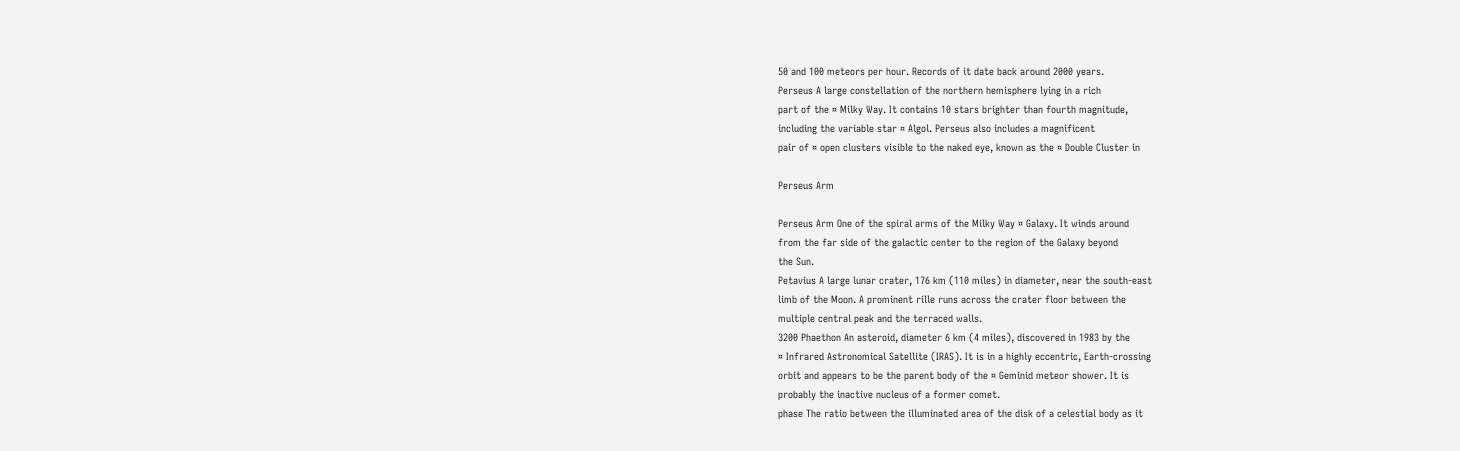50 and 100 meteors per hour. Records of it date back around 2000 years.
Perseus A large constellation of the northern hemisphere lying in a rich
part of the ¤ Milky Way. It contains 10 stars brighter than fourth magnitude,
including the variable star ¤ Algol. Perseus also includes a magnificent
pair of ¤ open clusters visible to the naked eye, known as the ¤ Double Cluster in

Perseus Arm

Perseus Arm One of the spiral arms of the Milky Way ¤ Galaxy. It winds around
from the far side of the galactic center to the region of the Galaxy beyond
the Sun.
Petavius A large lunar crater, 176 km (110 miles) in diameter, near the south-east
limb of the Moon. A prominent rille runs across the crater floor between the
multiple central peak and the terraced walls.
3200 Phaethon An asteroid, diameter 6 km (4 miles), discovered in 1983 by the
¤ Infrared Astronomical Satellite (IRAS). It is in a highly eccentric, Earth-crossing
orbit and appears to be the parent body of the ¤ Geminid meteor shower. It is
probably the inactive nucleus of a former comet.
phase The ratio between the illuminated area of the disk of a celestial body as it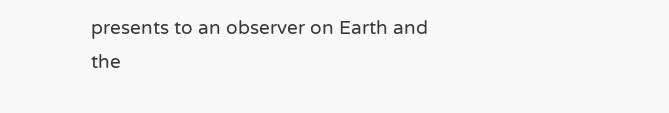presents to an observer on Earth and the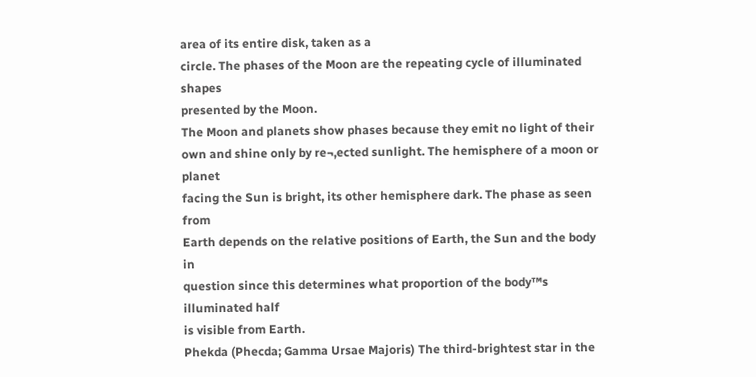area of its entire disk, taken as a
circle. The phases of the Moon are the repeating cycle of illuminated shapes
presented by the Moon.
The Moon and planets show phases because they emit no light of their
own and shine only by re¬‚ected sunlight. The hemisphere of a moon or planet
facing the Sun is bright, its other hemisphere dark. The phase as seen from
Earth depends on the relative positions of Earth, the Sun and the body in
question since this determines what proportion of the body™s illuminated half
is visible from Earth.
Phekda (Phecda; Gamma Ursae Majoris) The third-brightest star in the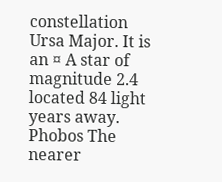constellation Ursa Major. It is an ¤ A star of magnitude 2.4 located 84 light
years away.
Phobos The nearer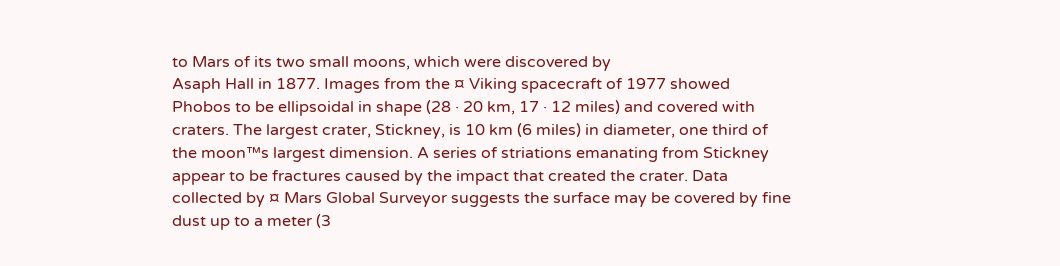to Mars of its two small moons, which were discovered by
Asaph Hall in 1877. Images from the ¤ Viking spacecraft of 1977 showed
Phobos to be ellipsoidal in shape (28 · 20 km, 17 · 12 miles) and covered with
craters. The largest crater, Stickney, is 10 km (6 miles) in diameter, one third of
the moon™s largest dimension. A series of striations emanating from Stickney
appear to be fractures caused by the impact that created the crater. Data
collected by ¤ Mars Global Surveyor suggests the surface may be covered by fine
dust up to a meter (3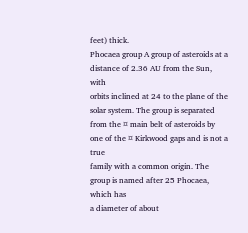feet) thick.
Phocaea group A group of asteroids at a distance of 2.36 AU from the Sun, with
orbits inclined at 24 to the plane of the solar system. The group is separated
from the ¤ main belt of asteroids by one of the ¤ Kirkwood gaps and is not a true
family with a common origin. The group is named after 25 Phocaea, which has
a diameter of about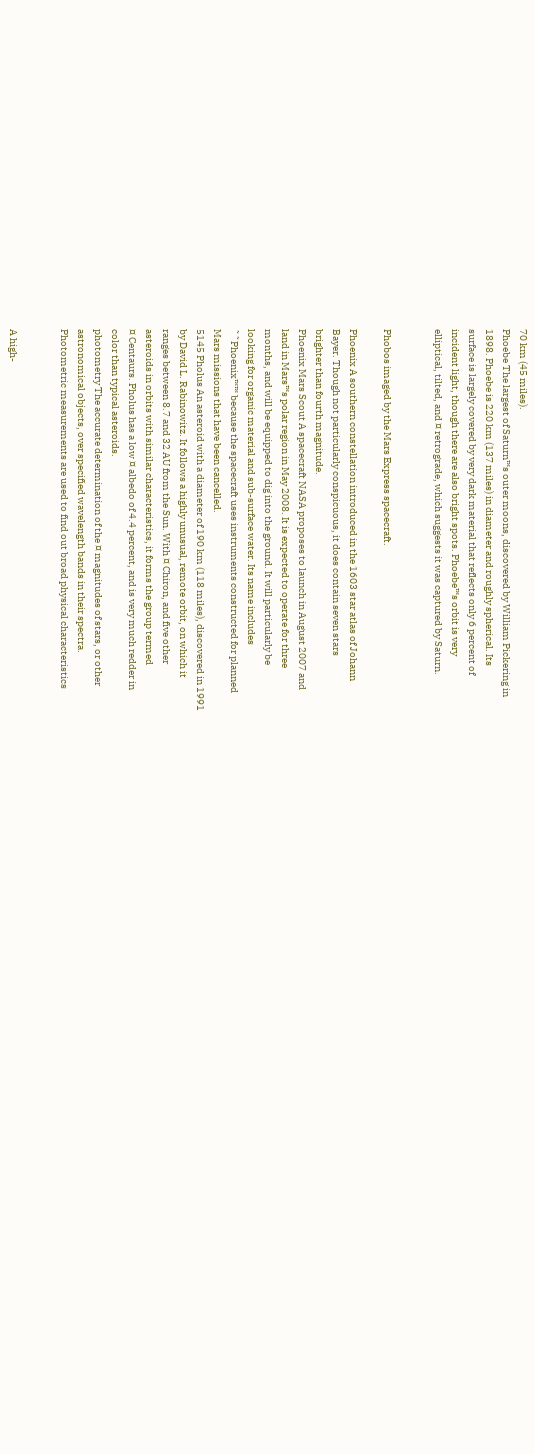70 km (45 miles).
Phoebe The largest of Saturn™s outer moons, discovered by William Pickering in
1898. Phoebe is 220 km (137 miles) in diameter and roughly spherical. Its
surface is largely covered by very dark material that reflects only 6 percent of
incident light, though there are also bright spots. Phoebe™s orbit is very
elliptical, tilted, and ¤ retrograde, which suggests it was captured by Saturn.


Phobos imaged by the Mars Express spacecraft.

Phoenix A southern constellation introduced in the 1603 star atlas of Johann
Bayer. Though not particularly conspicuous, it does contain seven stars
brighter than fourth magnitude.
Phoenix Mars Scout A spacecraft NASA proposes to launch in August 2007 and
land in Mars™s polar region in May 2008. It is expected to operate for three
months, and will be equipped to dig into the ground. It will particularly be
looking for organic material and sub-surface water. Its name includes
˜˜Phoenix™™ because the spacecraft uses instruments constructed for planned
Mars missions that have been cancelled.
5145 Pholus An asteroid with a diameter of 190 km (118 miles), discovered in 1991
by David L. Rabinowitz. It follows a highly unusual, remote orbit, on which it
ranges between 8.7 and 32 AU from the Sun. With ¤ Chiron, and five other
asteroids in orbits with similar characteristics, it forms the group termed
¤ Centaurs. Pholus has a low ¤ albedo of 4.4 percent, and is very much redder in
color than typical asteroids.
photometry The accurate determination of the ¤ magnitudes of stars, or other
astronomical objects, over specified wavelength bands in their spectra.
Photometric measurements are used to find out broad physical characteristics


A high-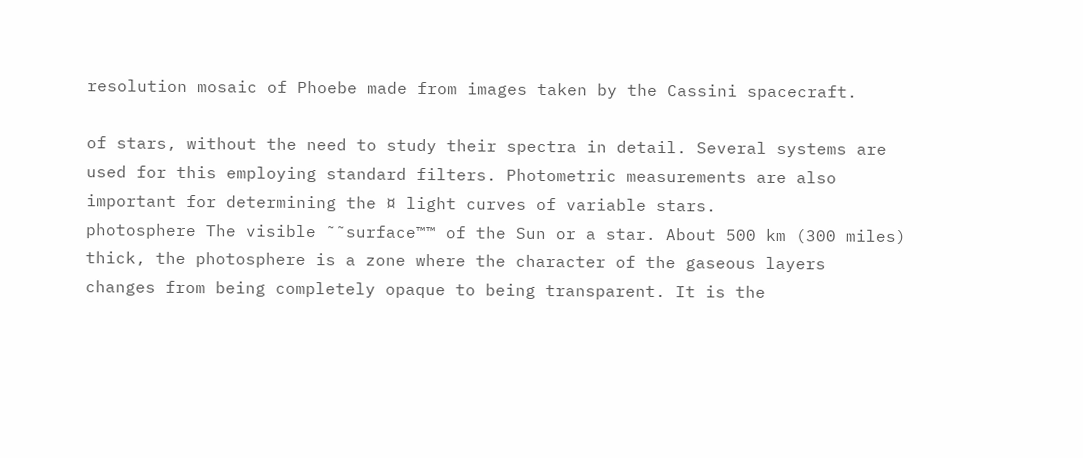resolution mosaic of Phoebe made from images taken by the Cassini spacecraft.

of stars, without the need to study their spectra in detail. Several systems are
used for this employing standard filters. Photometric measurements are also
important for determining the ¤ light curves of variable stars.
photosphere The visible ˜˜surface™™ of the Sun or a star. About 500 km (300 miles)
thick, the photosphere is a zone where the character of the gaseous layers
changes from being completely opaque to being transparent. It is the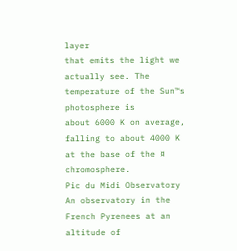layer
that emits the light we actually see. The temperature of the Sun™s photosphere is
about 6000 K on average, falling to about 4000 K at the base of the ¤ chromosphere.
Pic du Midi Observatory An observatory in the French Pyrenees at an altitude of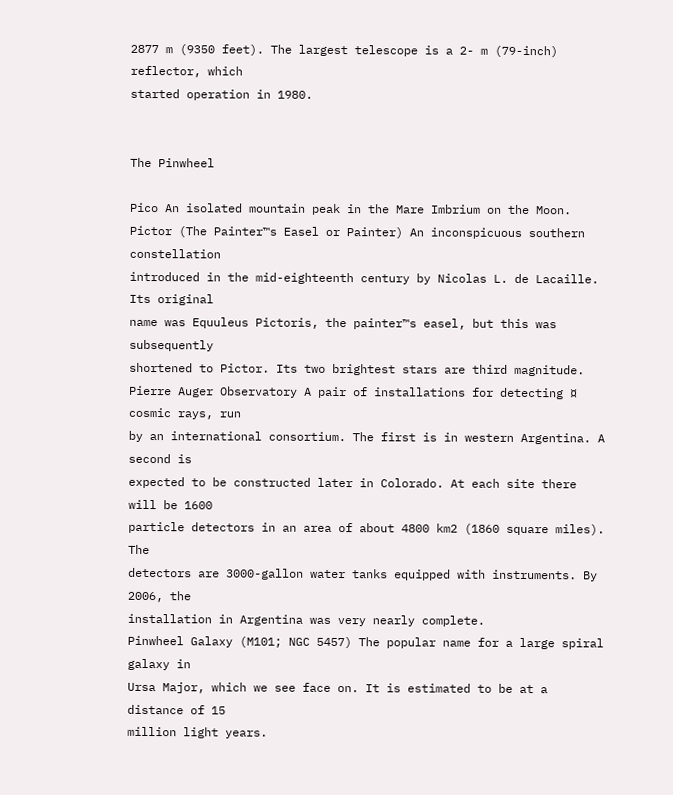2877 m (9350 feet). The largest telescope is a 2- m (79-inch) reflector, which
started operation in 1980.


The Pinwheel

Pico An isolated mountain peak in the Mare Imbrium on the Moon.
Pictor (The Painter™s Easel or Painter) An inconspicuous southern constellation
introduced in the mid-eighteenth century by Nicolas L. de Lacaille. Its original
name was Equuleus Pictoris, the painter™s easel, but this was subsequently
shortened to Pictor. Its two brightest stars are third magnitude.
Pierre Auger Observatory A pair of installations for detecting ¤ cosmic rays, run
by an international consortium. The first is in western Argentina. A second is
expected to be constructed later in Colorado. At each site there will be 1600
particle detectors in an area of about 4800 km2 (1860 square miles). The
detectors are 3000-gallon water tanks equipped with instruments. By 2006, the
installation in Argentina was very nearly complete.
Pinwheel Galaxy (M101; NGC 5457) The popular name for a large spiral galaxy in
Ursa Major, which we see face on. It is estimated to be at a distance of 15
million light years.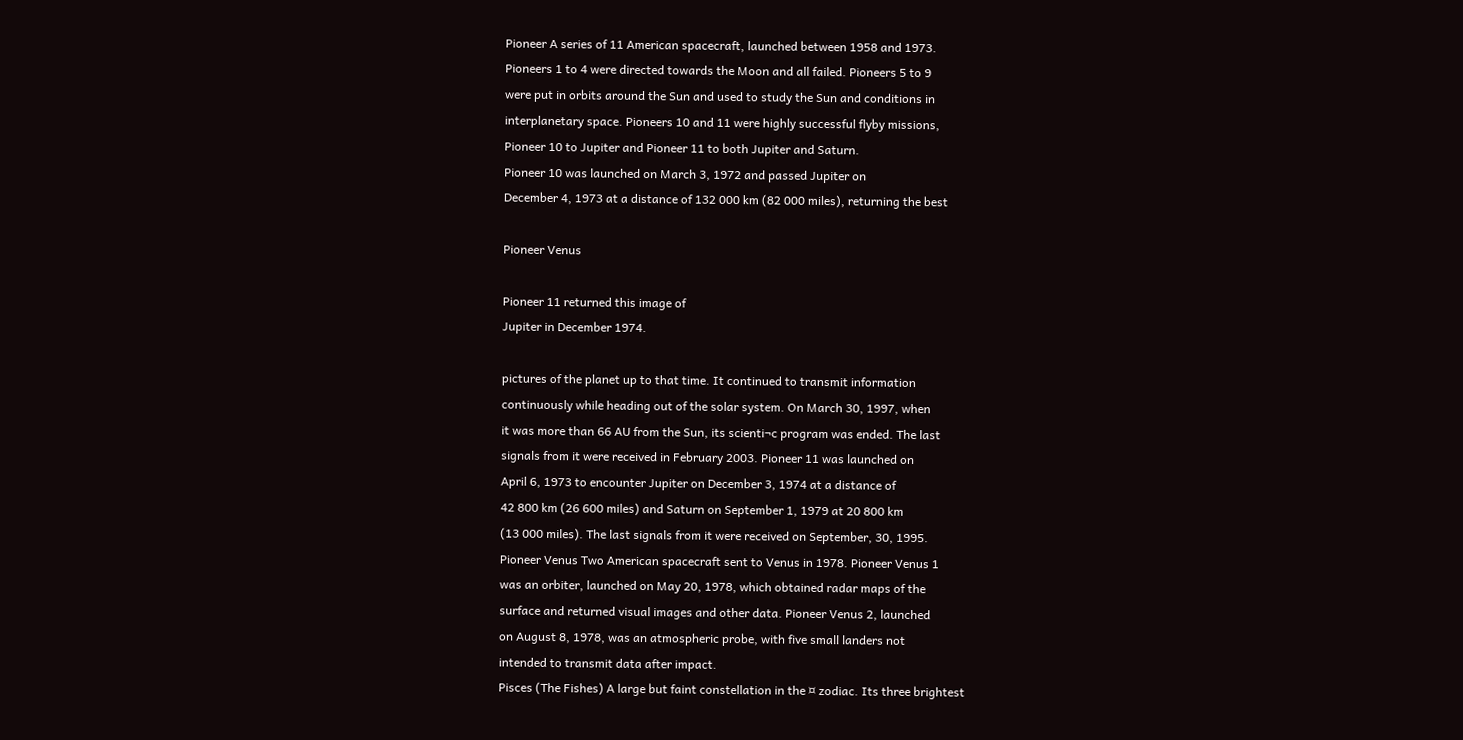Pioneer A series of 11 American spacecraft, launched between 1958 and 1973.
Pioneers 1 to 4 were directed towards the Moon and all failed. Pioneers 5 to 9
were put in orbits around the Sun and used to study the Sun and conditions in
interplanetary space. Pioneers 10 and 11 were highly successful flyby missions,
Pioneer 10 to Jupiter and Pioneer 11 to both Jupiter and Saturn.
Pioneer 10 was launched on March 3, 1972 and passed Jupiter on
December 4, 1973 at a distance of 132 000 km (82 000 miles), returning the best

Pioneer Venus

Pioneer 11 returned this image of
Jupiter in December 1974.

pictures of the planet up to that time. It continued to transmit information
continuously while heading out of the solar system. On March 30, 1997, when
it was more than 66 AU from the Sun, its scienti¬c program was ended. The last
signals from it were received in February 2003. Pioneer 11 was launched on
April 6, 1973 to encounter Jupiter on December 3, 1974 at a distance of
42 800 km (26 600 miles) and Saturn on September 1, 1979 at 20 800 km
(13 000 miles). The last signals from it were received on September, 30, 1995.
Pioneer Venus Two American spacecraft sent to Venus in 1978. Pioneer Venus 1
was an orbiter, launched on May 20, 1978, which obtained radar maps of the
surface and returned visual images and other data. Pioneer Venus 2, launched
on August 8, 1978, was an atmospheric probe, with five small landers not
intended to transmit data after impact.
Pisces (The Fishes) A large but faint constellation in the ¤ zodiac. Its three brightest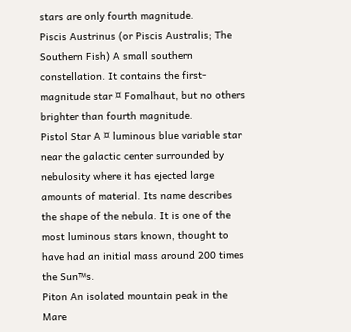stars are only fourth magnitude.
Piscis Austrinus (or Piscis Australis; The Southern Fish) A small southern
constellation. It contains the first-magnitude star ¤ Fomalhaut, but no others
brighter than fourth magnitude.
Pistol Star A ¤ luminous blue variable star near the galactic center surrounded by
nebulosity where it has ejected large amounts of material. Its name describes
the shape of the nebula. It is one of the most luminous stars known, thought to
have had an initial mass around 200 times the Sun™s.
Piton An isolated mountain peak in the Mare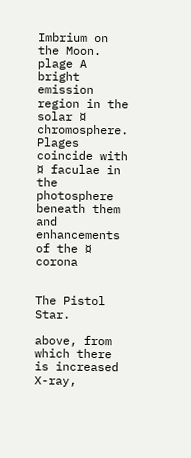Imbrium on the Moon.
plage A bright emission region in the solar ¤ chromosphere. Plages coincide with
¤ faculae in the photosphere beneath them and enhancements of the ¤ corona


The Pistol Star.

above, from which there is increased X-ray,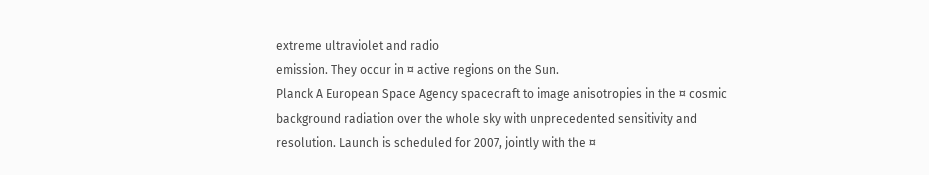extreme ultraviolet and radio
emission. They occur in ¤ active regions on the Sun.
Planck A European Space Agency spacecraft to image anisotropies in the ¤ cosmic
background radiation over the whole sky with unprecedented sensitivity and
resolution. Launch is scheduled for 2007, jointly with the ¤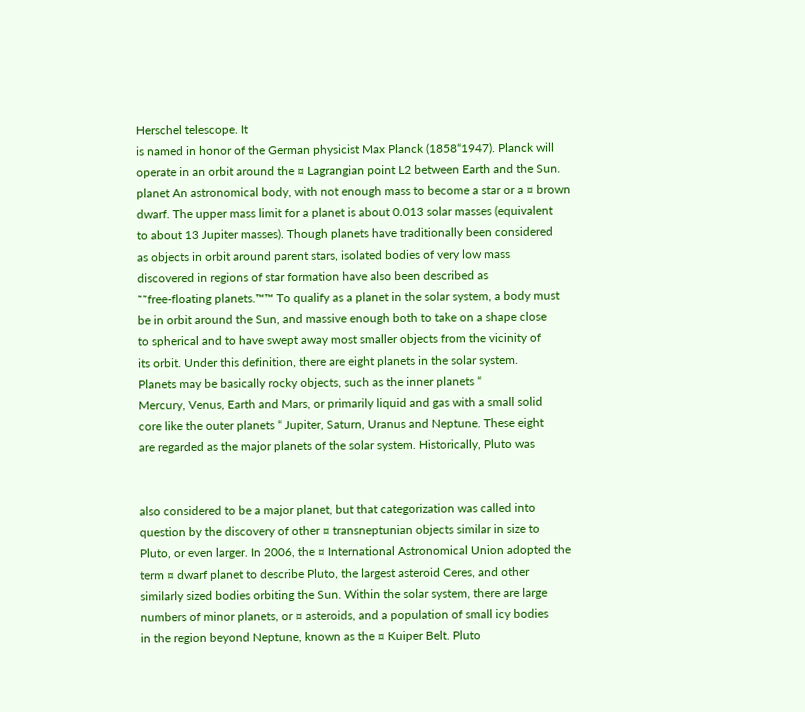Herschel telescope. It
is named in honor of the German physicist Max Planck (1858“1947). Planck will
operate in an orbit around the ¤ Lagrangian point L2 between Earth and the Sun.
planet An astronomical body, with not enough mass to become a star or a ¤ brown
dwarf. The upper mass limit for a planet is about 0.013 solar masses (equivalent
to about 13 Jupiter masses). Though planets have traditionally been considered
as objects in orbit around parent stars, isolated bodies of very low mass
discovered in regions of star formation have also been described as
˜˜free-floating planets.™™ To qualify as a planet in the solar system, a body must
be in orbit around the Sun, and massive enough both to take on a shape close
to spherical and to have swept away most smaller objects from the vicinity of
its orbit. Under this definition, there are eight planets in the solar system.
Planets may be basically rocky objects, such as the inner planets “
Mercury, Venus, Earth and Mars, or primarily liquid and gas with a small solid
core like the outer planets “ Jupiter, Saturn, Uranus and Neptune. These eight
are regarded as the major planets of the solar system. Historically, Pluto was


also considered to be a major planet, but that categorization was called into
question by the discovery of other ¤ transneptunian objects similar in size to
Pluto, or even larger. In 2006, the ¤ International Astronomical Union adopted the
term ¤ dwarf planet to describe Pluto, the largest asteroid Ceres, and other
similarly sized bodies orbiting the Sun. Within the solar system, there are large
numbers of minor planets, or ¤ asteroids, and a population of small icy bodies
in the region beyond Neptune, known as the ¤ Kuiper Belt. Pluto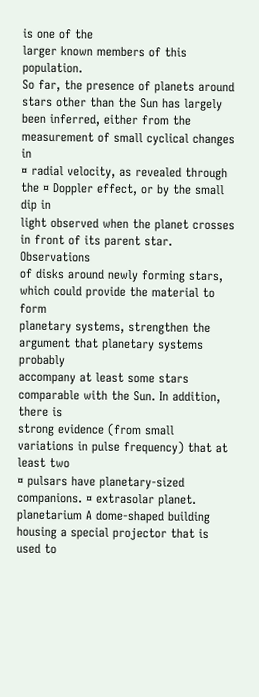is one of the
larger known members of this population.
So far, the presence of planets around stars other than the Sun has largely
been inferred, either from the measurement of small cyclical changes in
¤ radial velocity, as revealed through the ¤ Doppler effect, or by the small dip in
light observed when the planet crosses in front of its parent star. Observations
of disks around newly forming stars, which could provide the material to form
planetary systems, strengthen the argument that planetary systems probably
accompany at least some stars comparable with the Sun. In addition, there is
strong evidence (from small variations in pulse frequency) that at least two
¤ pulsars have planetary-sized companions. ¤ extrasolar planet.
planetarium A dome-shaped building housing a special projector that is used to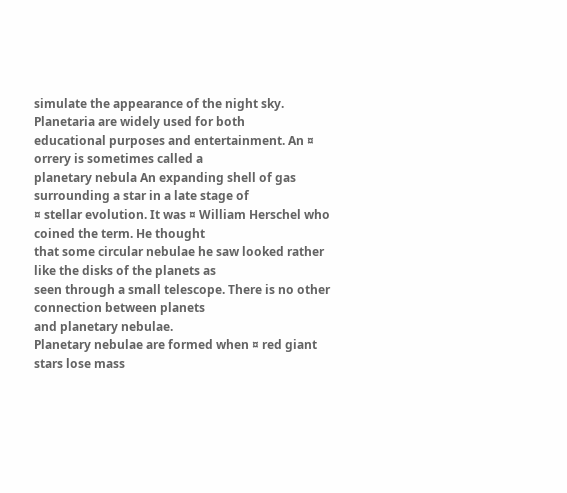simulate the appearance of the night sky. Planetaria are widely used for both
educational purposes and entertainment. An ¤ orrery is sometimes called a
planetary nebula An expanding shell of gas surrounding a star in a late stage of
¤ stellar evolution. It was ¤ William Herschel who coined the term. He thought
that some circular nebulae he saw looked rather like the disks of the planets as
seen through a small telescope. There is no other connection between planets
and planetary nebulae.
Planetary nebulae are formed when ¤ red giant stars lose mass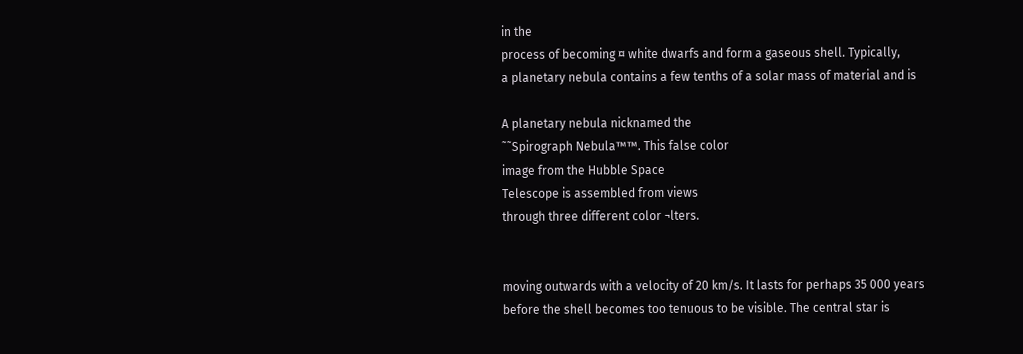in the
process of becoming ¤ white dwarfs and form a gaseous shell. Typically,
a planetary nebula contains a few tenths of a solar mass of material and is

A planetary nebula nicknamed the
˜˜Spirograph Nebula™™. This false color
image from the Hubble Space
Telescope is assembled from views
through three different color ¬lters.


moving outwards with a velocity of 20 km/s. It lasts for perhaps 35 000 years
before the shell becomes too tenuous to be visible. The central star is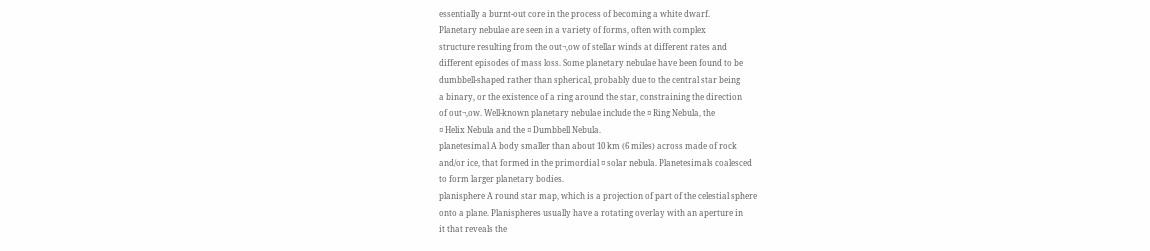essentially a burnt-out core in the process of becoming a white dwarf.
Planetary nebulae are seen in a variety of forms, often with complex
structure resulting from the out¬‚ow of stellar winds at different rates and
different episodes of mass loss. Some planetary nebulae have been found to be
dumbbell-shaped rather than spherical, probably due to the central star being
a binary, or the existence of a ring around the star, constraining the direction
of out¬‚ow. Well-known planetary nebulae include the ¤ Ring Nebula, the
¤ Helix Nebula and the ¤ Dumbbell Nebula.
planetesimal A body smaller than about 10 km (6 miles) across made of rock
and/or ice, that formed in the primordial ¤ solar nebula. Planetesimals coalesced
to form larger planetary bodies.
planisphere A round star map, which is a projection of part of the celestial sphere
onto a plane. Planispheres usually have a rotating overlay with an aperture in
it that reveals the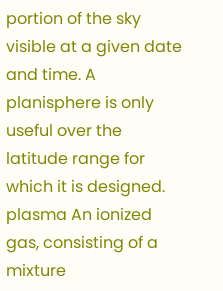portion of the sky visible at a given date and time. A
planisphere is only useful over the latitude range for which it is designed.
plasma An ionized gas, consisting of a mixture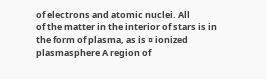of electrons and atomic nuclei. All
of the matter in the interior of stars is in the form of plasma, as is ¤ ionized
plasmasphere A region of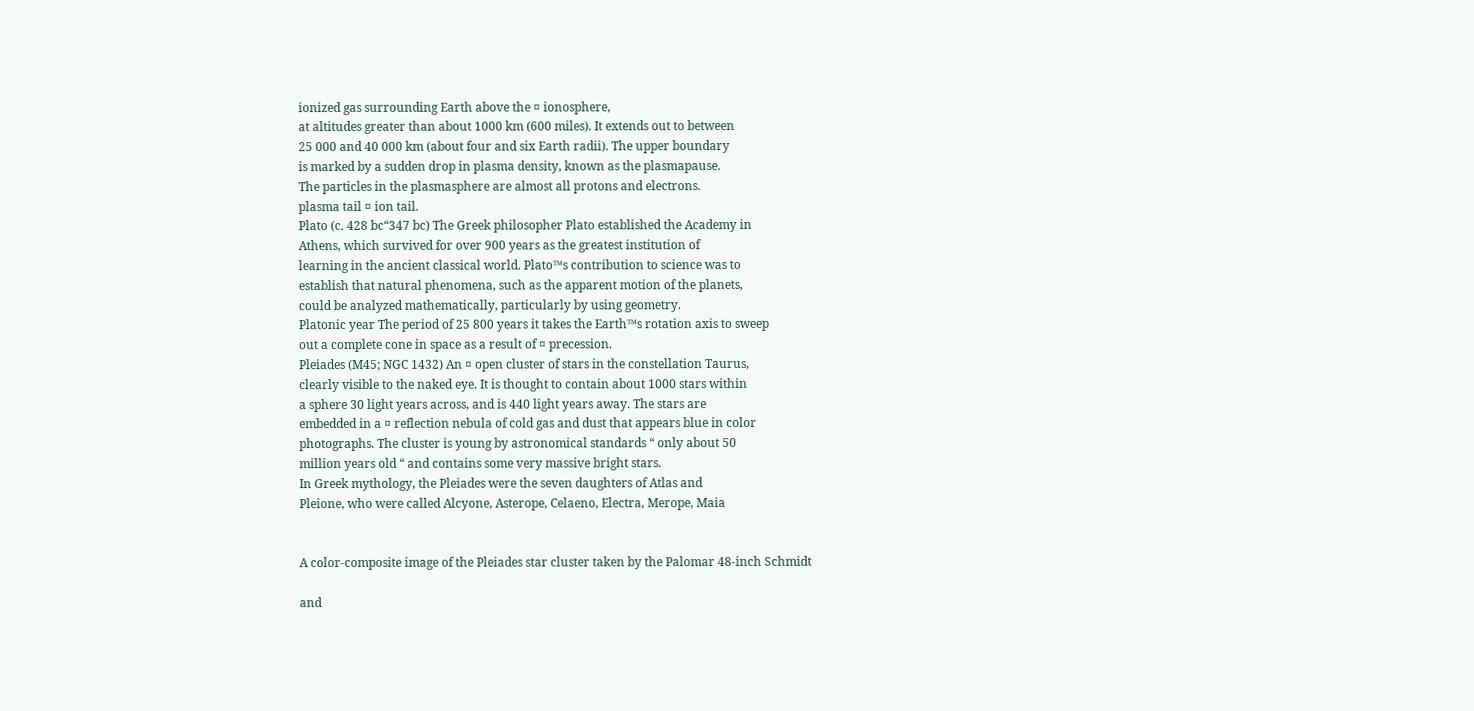ionized gas surrounding Earth above the ¤ ionosphere,
at altitudes greater than about 1000 km (600 miles). It extends out to between
25 000 and 40 000 km (about four and six Earth radii). The upper boundary
is marked by a sudden drop in plasma density, known as the plasmapause.
The particles in the plasmasphere are almost all protons and electrons.
plasma tail ¤ ion tail.
Plato (c. 428 bc“347 bc) The Greek philosopher Plato established the Academy in
Athens, which survived for over 900 years as the greatest institution of
learning in the ancient classical world. Plato™s contribution to science was to
establish that natural phenomena, such as the apparent motion of the planets,
could be analyzed mathematically, particularly by using geometry.
Platonic year The period of 25 800 years it takes the Earth™s rotation axis to sweep
out a complete cone in space as a result of ¤ precession.
Pleiades (M45; NGC 1432) An ¤ open cluster of stars in the constellation Taurus,
clearly visible to the naked eye. It is thought to contain about 1000 stars within
a sphere 30 light years across, and is 440 light years away. The stars are
embedded in a ¤ reflection nebula of cold gas and dust that appears blue in color
photographs. The cluster is young by astronomical standards “ only about 50
million years old “ and contains some very massive bright stars.
In Greek mythology, the Pleiades were the seven daughters of Atlas and
Pleione, who were called Alcyone, Asterope, Celaeno, Electra, Merope, Maia


A color-composite image of the Pleiades star cluster taken by the Palomar 48-inch Schmidt

and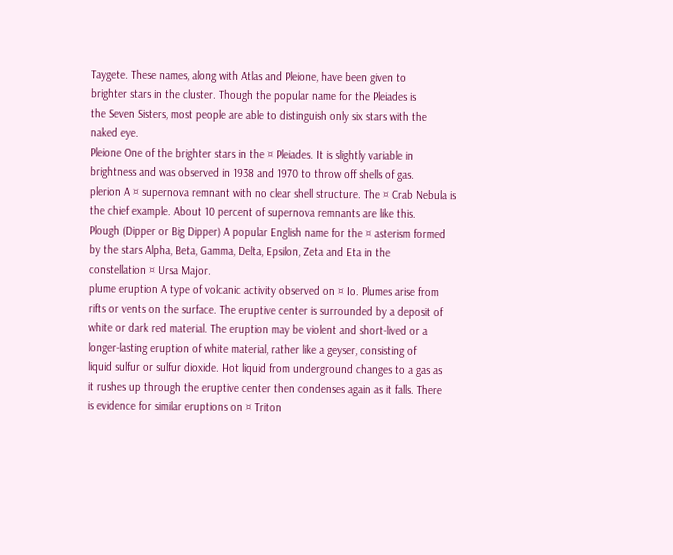Taygete. These names, along with Atlas and Pleione, have been given to
brighter stars in the cluster. Though the popular name for the Pleiades is
the Seven Sisters, most people are able to distinguish only six stars with the
naked eye.
Pleione One of the brighter stars in the ¤ Pleiades. It is slightly variable in
brightness and was observed in 1938 and 1970 to throw off shells of gas.
plerion A ¤ supernova remnant with no clear shell structure. The ¤ Crab Nebula is
the chief example. About 10 percent of supernova remnants are like this.
Plough (Dipper or Big Dipper) A popular English name for the ¤ asterism formed
by the stars Alpha, Beta, Gamma, Delta, Epsilon, Zeta and Eta in the
constellation ¤ Ursa Major.
plume eruption A type of volcanic activity observed on ¤ Io. Plumes arise from
rifts or vents on the surface. The eruptive center is surrounded by a deposit of
white or dark red material. The eruption may be violent and short-lived or a
longer-lasting eruption of white material, rather like a geyser, consisting of
liquid sulfur or sulfur dioxide. Hot liquid from underground changes to a gas as
it rushes up through the eruptive center then condenses again as it falls. There
is evidence for similar eruptions on ¤ Triton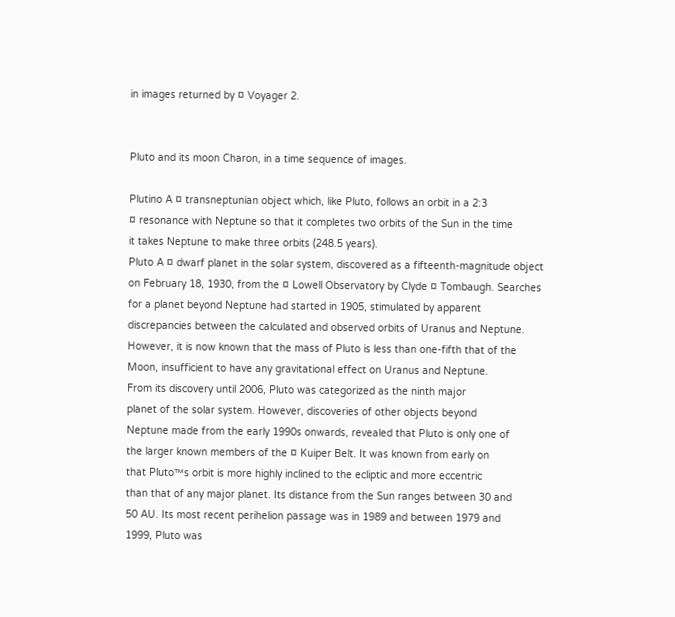in images returned by ¤ Voyager 2.


Pluto and its moon Charon, in a time sequence of images.

Plutino A ¤ transneptunian object which, like Pluto, follows an orbit in a 2:3
¤ resonance with Neptune so that it completes two orbits of the Sun in the time
it takes Neptune to make three orbits (248.5 years).
Pluto A ¤ dwarf planet in the solar system, discovered as a fifteenth-magnitude object
on February 18, 1930, from the ¤ Lowell Observatory by Clyde ¤ Tombaugh. Searches
for a planet beyond Neptune had started in 1905, stimulated by apparent
discrepancies between the calculated and observed orbits of Uranus and Neptune.
However, it is now known that the mass of Pluto is less than one-fifth that of the
Moon, insufficient to have any gravitational effect on Uranus and Neptune.
From its discovery until 2006, Pluto was categorized as the ninth major
planet of the solar system. However, discoveries of other objects beyond
Neptune made from the early 1990s onwards, revealed that Pluto is only one of
the larger known members of the ¤ Kuiper Belt. It was known from early on
that Pluto™s orbit is more highly inclined to the ecliptic and more eccentric
than that of any major planet. Its distance from the Sun ranges between 30 and
50 AU. Its most recent perihelion passage was in 1989 and between 1979 and
1999, Pluto was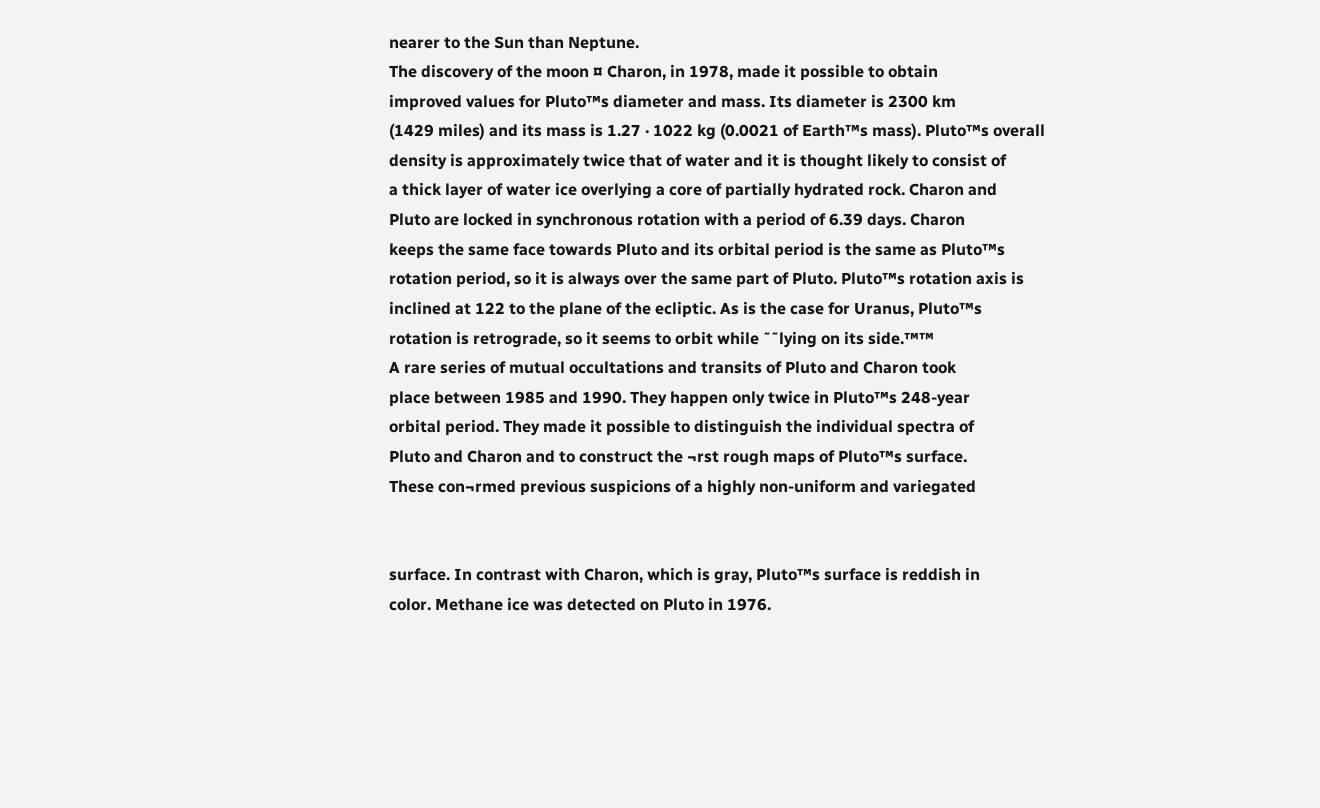nearer to the Sun than Neptune.
The discovery of the moon ¤ Charon, in 1978, made it possible to obtain
improved values for Pluto™s diameter and mass. Its diameter is 2300 km
(1429 miles) and its mass is 1.27 · 1022 kg (0.0021 of Earth™s mass). Pluto™s overall
density is approximately twice that of water and it is thought likely to consist of
a thick layer of water ice overlying a core of partially hydrated rock. Charon and
Pluto are locked in synchronous rotation with a period of 6.39 days. Charon
keeps the same face towards Pluto and its orbital period is the same as Pluto™s
rotation period, so it is always over the same part of Pluto. Pluto™s rotation axis is
inclined at 122 to the plane of the ecliptic. As is the case for Uranus, Pluto™s
rotation is retrograde, so it seems to orbit while ˜˜lying on its side.™™
A rare series of mutual occultations and transits of Pluto and Charon took
place between 1985 and 1990. They happen only twice in Pluto™s 248-year
orbital period. They made it possible to distinguish the individual spectra of
Pluto and Charon and to construct the ¬rst rough maps of Pluto™s surface.
These con¬rmed previous suspicions of a highly non-uniform and variegated


surface. In contrast with Charon, which is gray, Pluto™s surface is reddish in
color. Methane ice was detected on Pluto in 1976.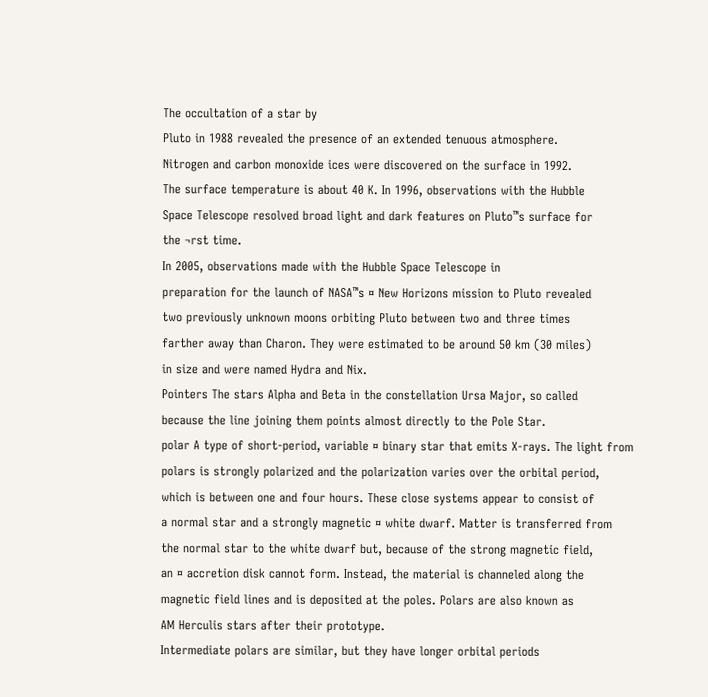The occultation of a star by
Pluto in 1988 revealed the presence of an extended tenuous atmosphere.
Nitrogen and carbon monoxide ices were discovered on the surface in 1992.
The surface temperature is about 40 K. In 1996, observations with the Hubble
Space Telescope resolved broad light and dark features on Pluto™s surface for
the ¬rst time.
In 2005, observations made with the Hubble Space Telescope in
preparation for the launch of NASA™s ¤ New Horizons mission to Pluto revealed
two previously unknown moons orbiting Pluto between two and three times
farther away than Charon. They were estimated to be around 50 km (30 miles)
in size and were named Hydra and Nix.
Pointers The stars Alpha and Beta in the constellation Ursa Major, so called
because the line joining them points almost directly to the Pole Star.
polar A type of short-period, variable ¤ binary star that emits X-rays. The light from
polars is strongly polarized and the polarization varies over the orbital period,
which is between one and four hours. These close systems appear to consist of
a normal star and a strongly magnetic ¤ white dwarf. Matter is transferred from
the normal star to the white dwarf but, because of the strong magnetic field,
an ¤ accretion disk cannot form. Instead, the material is channeled along the
magnetic field lines and is deposited at the poles. Polars are also known as
AM Herculis stars after their prototype.
Intermediate polars are similar, but they have longer orbital periods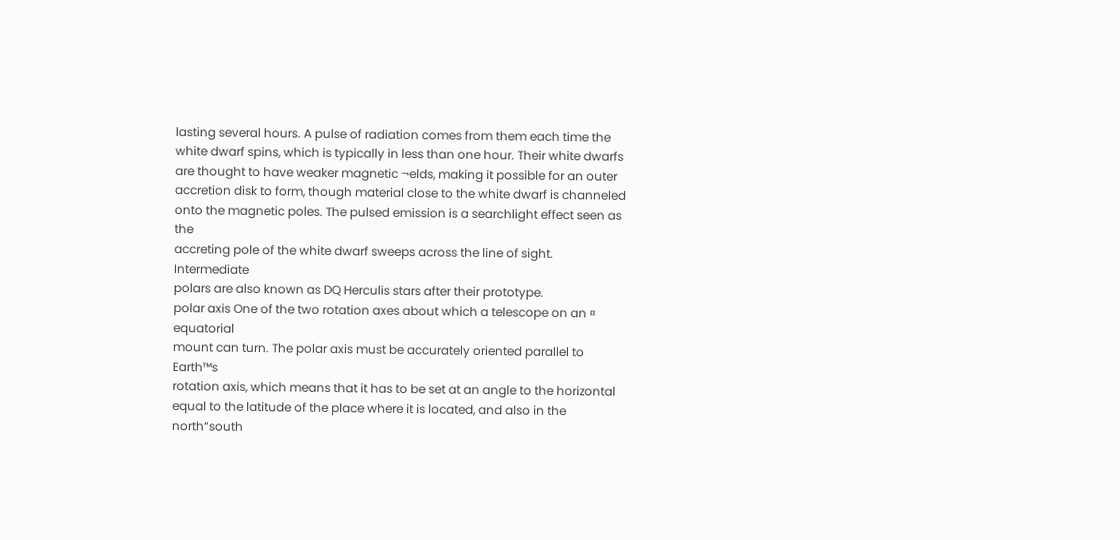lasting several hours. A pulse of radiation comes from them each time the
white dwarf spins, which is typically in less than one hour. Their white dwarfs
are thought to have weaker magnetic ¬elds, making it possible for an outer
accretion disk to form, though material close to the white dwarf is channeled
onto the magnetic poles. The pulsed emission is a searchlight effect seen as the
accreting pole of the white dwarf sweeps across the line of sight. Intermediate
polars are also known as DQ Herculis stars after their prototype.
polar axis One of the two rotation axes about which a telescope on an ¤ equatorial
mount can turn. The polar axis must be accurately oriented parallel to Earth™s
rotation axis, which means that it has to be set at an angle to the horizontal
equal to the latitude of the place where it is located, and also in the north“south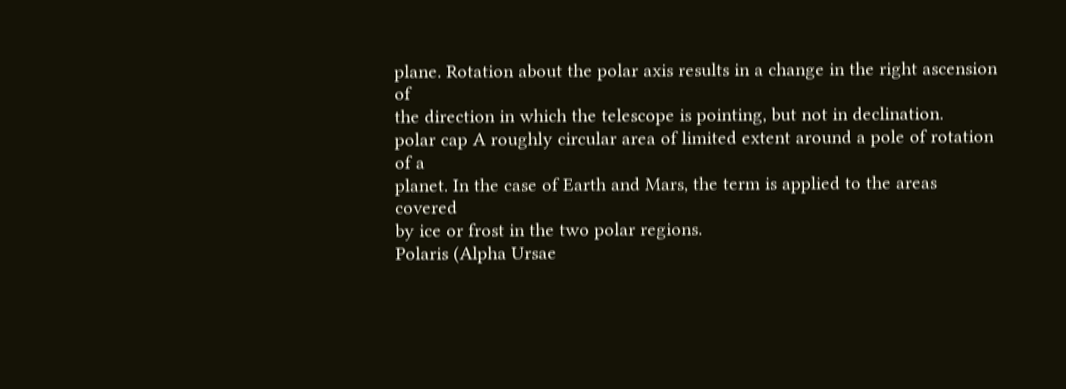plane. Rotation about the polar axis results in a change in the right ascension of
the direction in which the telescope is pointing, but not in declination.
polar cap A roughly circular area of limited extent around a pole of rotation of a
planet. In the case of Earth and Mars, the term is applied to the areas covered
by ice or frost in the two polar regions.
Polaris (Alpha Ursae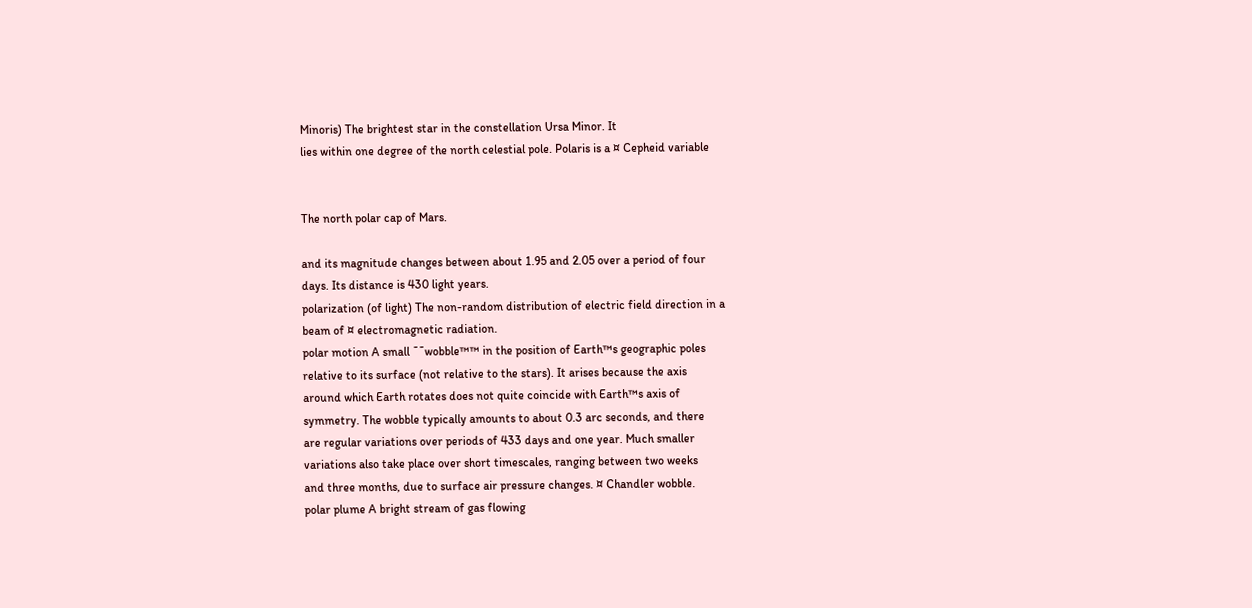Minoris) The brightest star in the constellation Ursa Minor. It
lies within one degree of the north celestial pole. Polaris is a ¤ Cepheid variable


The north polar cap of Mars.

and its magnitude changes between about 1.95 and 2.05 over a period of four
days. Its distance is 430 light years.
polarization (of light) The non-random distribution of electric field direction in a
beam of ¤ electromagnetic radiation.
polar motion A small ˜˜wobble™™ in the position of Earth™s geographic poles
relative to its surface (not relative to the stars). It arises because the axis
around which Earth rotates does not quite coincide with Earth™s axis of
symmetry. The wobble typically amounts to about 0.3 arc seconds, and there
are regular variations over periods of 433 days and one year. Much smaller
variations also take place over short timescales, ranging between two weeks
and three months, due to surface air pressure changes. ¤ Chandler wobble.
polar plume A bright stream of gas flowing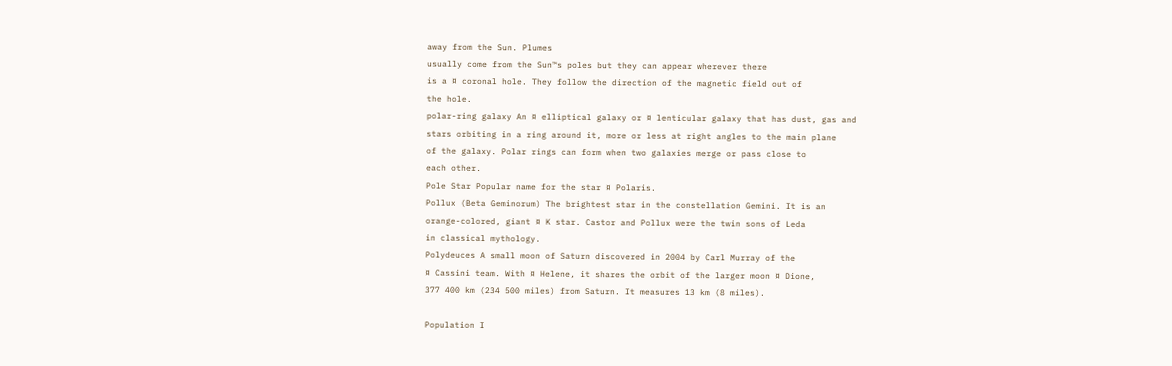away from the Sun. Plumes
usually come from the Sun™s poles but they can appear wherever there
is a ¤ coronal hole. They follow the direction of the magnetic field out of
the hole.
polar-ring galaxy An ¤ elliptical galaxy or ¤ lenticular galaxy that has dust, gas and
stars orbiting in a ring around it, more or less at right angles to the main plane
of the galaxy. Polar rings can form when two galaxies merge or pass close to
each other.
Pole Star Popular name for the star ¤ Polaris.
Pollux (Beta Geminorum) The brightest star in the constellation Gemini. It is an
orange-colored, giant ¤ K star. Castor and Pollux were the twin sons of Leda
in classical mythology.
Polydeuces A small moon of Saturn discovered in 2004 by Carl Murray of the
¤ Cassini team. With ¤ Helene, it shares the orbit of the larger moon ¤ Dione,
377 400 km (234 500 miles) from Saturn. It measures 13 km (8 miles).

Population I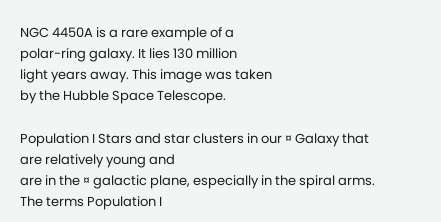NGC 4450A is a rare example of a
polar-ring galaxy. It lies 130 million
light years away. This image was taken
by the Hubble Space Telescope.

Population I Stars and star clusters in our ¤ Galaxy that are relatively young and
are in the ¤ galactic plane, especially in the spiral arms. The terms Population I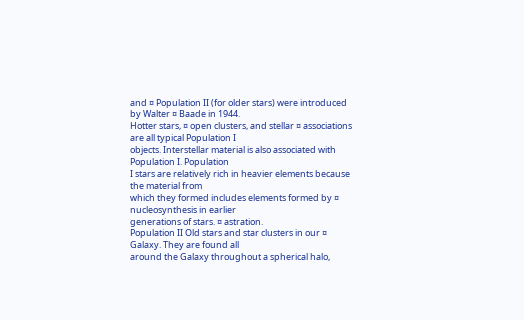and ¤ Population II (for older stars) were introduced by Walter ¤ Baade in 1944.
Hotter stars, ¤ open clusters, and stellar ¤ associations are all typical Population I
objects. Interstellar material is also associated with Population I. Population
I stars are relatively rich in heavier elements because the material from
which they formed includes elements formed by ¤ nucleosynthesis in earlier
generations of stars. ¤ astration.
Population II Old stars and star clusters in our ¤ Galaxy. They are found all
around the Galaxy throughout a spherical halo,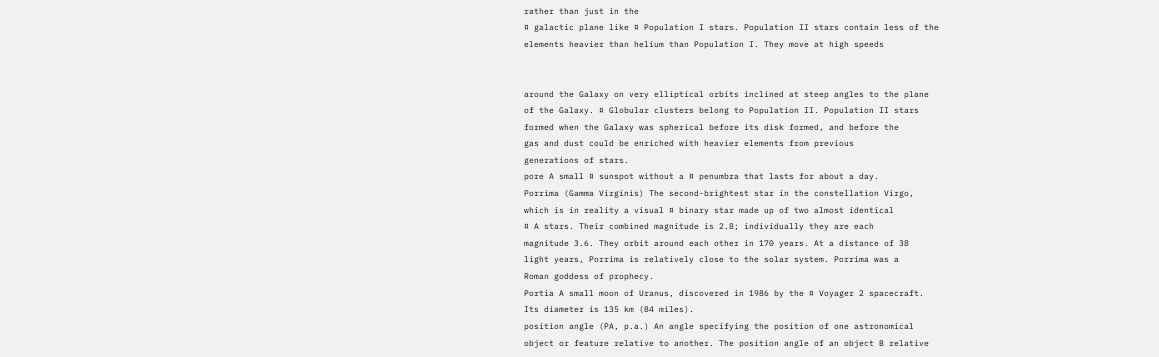rather than just in the
¤ galactic plane like ¤ Population I stars. Population II stars contain less of the
elements heavier than helium than Population I. They move at high speeds


around the Galaxy on very elliptical orbits inclined at steep angles to the plane
of the Galaxy. ¤ Globular clusters belong to Population II. Population II stars
formed when the Galaxy was spherical before its disk formed, and before the
gas and dust could be enriched with heavier elements from previous
generations of stars.
pore A small ¤ sunspot without a ¤ penumbra that lasts for about a day.
Porrima (Gamma Virginis) The second-brightest star in the constellation Virgo,
which is in reality a visual ¤ binary star made up of two almost identical
¤ A stars. Their combined magnitude is 2.8; individually they are each
magnitude 3.6. They orbit around each other in 170 years. At a distance of 38
light years, Porrima is relatively close to the solar system. Porrima was a
Roman goddess of prophecy.
Portia A small moon of Uranus, discovered in 1986 by the ¤ Voyager 2 spacecraft.
Its diameter is 135 km (84 miles).
position angle (PA, p.a.) An angle specifying the position of one astronomical
object or feature relative to another. The position angle of an object B relative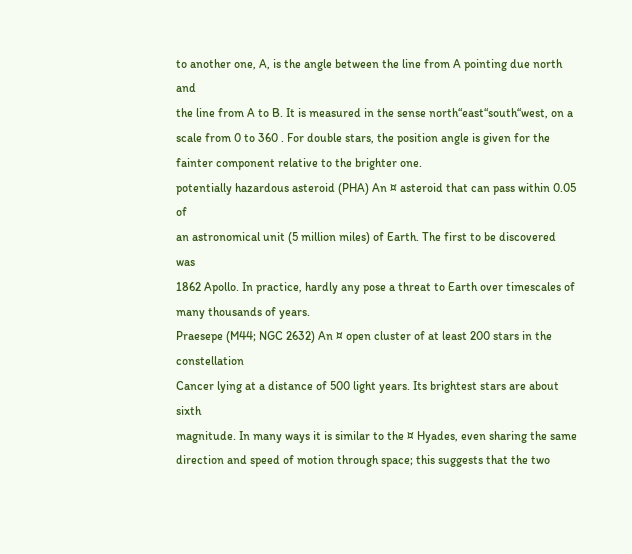to another one, A, is the angle between the line from A pointing due north and
the line from A to B. It is measured in the sense north“east“south“west, on a
scale from 0 to 360 . For double stars, the position angle is given for the
fainter component relative to the brighter one.
potentially hazardous asteroid (PHA) An ¤ asteroid that can pass within 0.05 of
an astronomical unit (5 million miles) of Earth. The first to be discovered was
1862 Apollo. In practice, hardly any pose a threat to Earth over timescales of
many thousands of years.
Praesepe (M44; NGC 2632) An ¤ open cluster of at least 200 stars in the constellation
Cancer lying at a distance of 500 light years. Its brightest stars are about sixth
magnitude. In many ways it is similar to the ¤ Hyades, even sharing the same
direction and speed of motion through space; this suggests that the two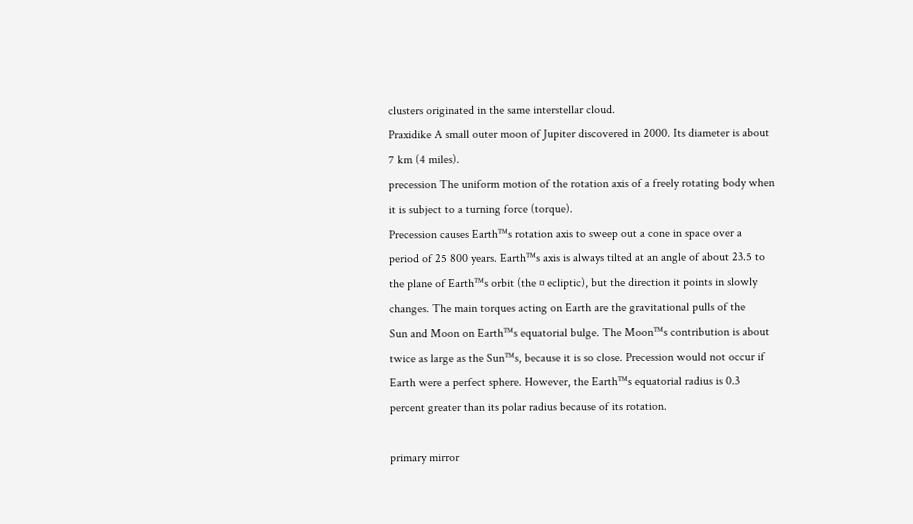clusters originated in the same interstellar cloud.
Praxidike A small outer moon of Jupiter discovered in 2000. Its diameter is about
7 km (4 miles).
precession The uniform motion of the rotation axis of a freely rotating body when
it is subject to a turning force (torque).
Precession causes Earth™s rotation axis to sweep out a cone in space over a
period of 25 800 years. Earth™s axis is always tilted at an angle of about 23.5 to
the plane of Earth™s orbit (the ¤ ecliptic), but the direction it points in slowly
changes. The main torques acting on Earth are the gravitational pulls of the
Sun and Moon on Earth™s equatorial bulge. The Moon™s contribution is about
twice as large as the Sun™s, because it is so close. Precession would not occur if
Earth were a perfect sphere. However, the Earth™s equatorial radius is 0.3
percent greater than its polar radius because of its rotation.

primary mirror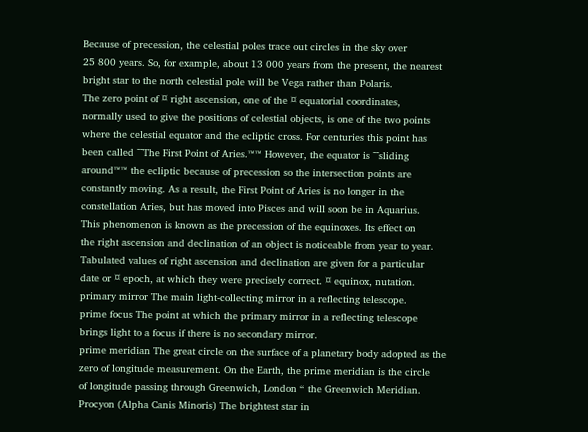Because of precession, the celestial poles trace out circles in the sky over
25 800 years. So, for example, about 13 000 years from the present, the nearest
bright star to the north celestial pole will be Vega rather than Polaris.
The zero point of ¤ right ascension, one of the ¤ equatorial coordinates,
normally used to give the positions of celestial objects, is one of the two points
where the celestial equator and the ecliptic cross. For centuries this point has
been called ˜˜The First Point of Aries.™™ However, the equator is ˜˜sliding
around™™ the ecliptic because of precession so the intersection points are
constantly moving. As a result, the First Point of Aries is no longer in the
constellation Aries, but has moved into Pisces and will soon be in Aquarius.
This phenomenon is known as the precession of the equinoxes. Its effect on
the right ascension and declination of an object is noticeable from year to year.
Tabulated values of right ascension and declination are given for a particular
date or ¤ epoch, at which they were precisely correct. ¤ equinox, nutation.
primary mirror The main light-collecting mirror in a reflecting telescope.
prime focus The point at which the primary mirror in a reflecting telescope
brings light to a focus if there is no secondary mirror.
prime meridian The great circle on the surface of a planetary body adopted as the
zero of longitude measurement. On the Earth, the prime meridian is the circle
of longitude passing through Greenwich, London “ the Greenwich Meridian.
Procyon (Alpha Canis Minoris) The brightest star in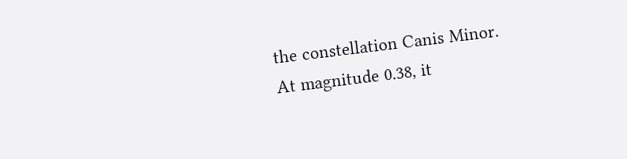the constellation Canis Minor.
At magnitude 0.38, it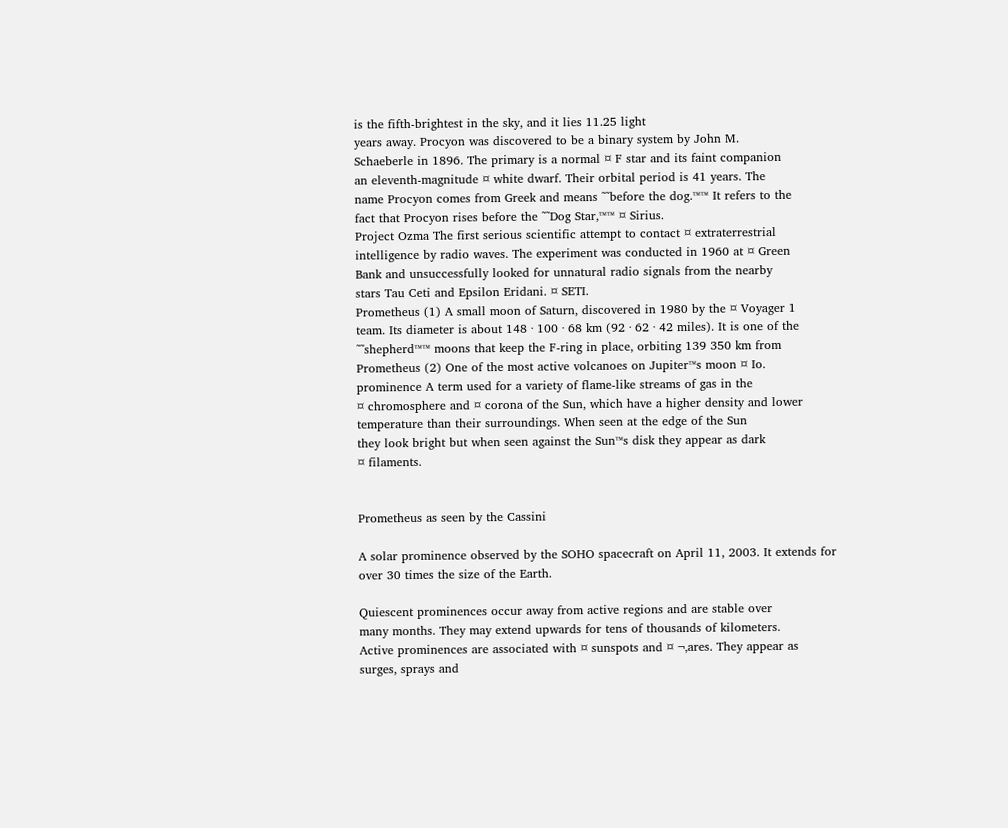is the fifth-brightest in the sky, and it lies 11.25 light
years away. Procyon was discovered to be a binary system by John M.
Schaeberle in 1896. The primary is a normal ¤ F star and its faint companion
an eleventh-magnitude ¤ white dwarf. Their orbital period is 41 years. The
name Procyon comes from Greek and means ˜˜before the dog.™™ It refers to the
fact that Procyon rises before the ˜˜Dog Star,™™ ¤ Sirius.
Project Ozma The first serious scientific attempt to contact ¤ extraterrestrial
intelligence by radio waves. The experiment was conducted in 1960 at ¤ Green
Bank and unsuccessfully looked for unnatural radio signals from the nearby
stars Tau Ceti and Epsilon Eridani. ¤ SETI.
Prometheus (1) A small moon of Saturn, discovered in 1980 by the ¤ Voyager 1
team. Its diameter is about 148 · 100 · 68 km (92 · 62 · 42 miles). It is one of the
˜˜shepherd™™ moons that keep the F-ring in place, orbiting 139 350 km from
Prometheus (2) One of the most active volcanoes on Jupiter™s moon ¤ Io.
prominence A term used for a variety of flame-like streams of gas in the
¤ chromosphere and ¤ corona of the Sun, which have a higher density and lower
temperature than their surroundings. When seen at the edge of the Sun
they look bright but when seen against the Sun™s disk they appear as dark
¤ filaments.


Prometheus as seen by the Cassini

A solar prominence observed by the SOHO spacecraft on April 11, 2003. It extends for
over 30 times the size of the Earth.

Quiescent prominences occur away from active regions and are stable over
many months. They may extend upwards for tens of thousands of kilometers.
Active prominences are associated with ¤ sunspots and ¤ ¬‚ares. They appear as
surges, sprays and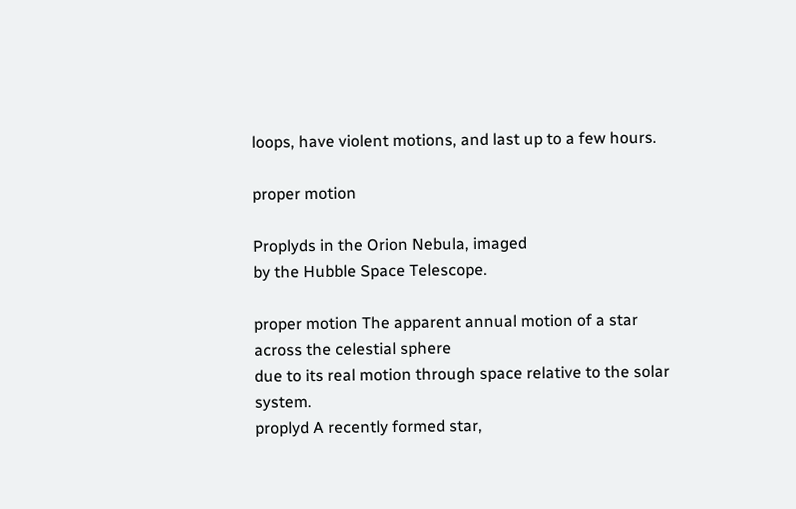loops, have violent motions, and last up to a few hours.

proper motion

Proplyds in the Orion Nebula, imaged
by the Hubble Space Telescope.

proper motion The apparent annual motion of a star across the celestial sphere
due to its real motion through space relative to the solar system.
proplyd A recently formed star,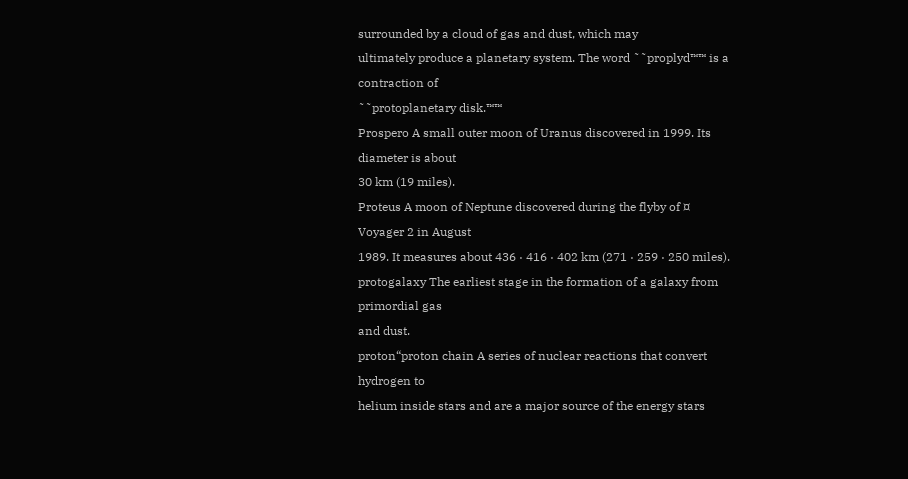surrounded by a cloud of gas and dust, which may
ultimately produce a planetary system. The word ˜˜proplyd™™ is a contraction of
˜˜protoplanetary disk.™™
Prospero A small outer moon of Uranus discovered in 1999. Its diameter is about
30 km (19 miles).
Proteus A moon of Neptune discovered during the flyby of ¤ Voyager 2 in August
1989. It measures about 436 · 416 · 402 km (271 · 259 · 250 miles).
protogalaxy The earliest stage in the formation of a galaxy from primordial gas
and dust.
proton“proton chain A series of nuclear reactions that convert hydrogen to
helium inside stars and are a major source of the energy stars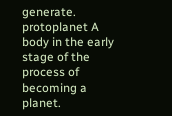generate.
protoplanet A body in the early stage of the process of becoming a planet.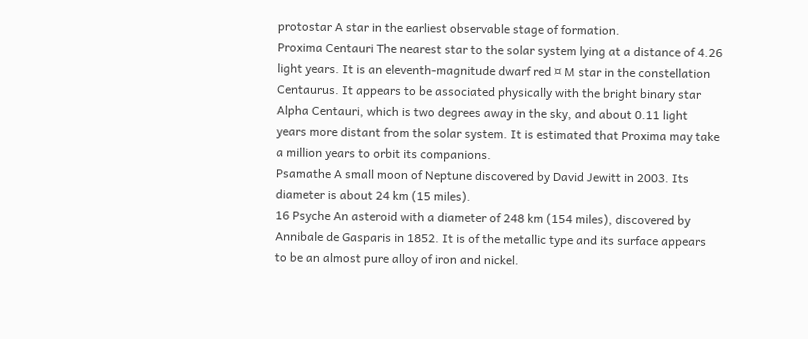protostar A star in the earliest observable stage of formation.
Proxima Centauri The nearest star to the solar system lying at a distance of 4.26
light years. It is an eleventh-magnitude dwarf red ¤ M star in the constellation
Centaurus. It appears to be associated physically with the bright binary star
Alpha Centauri, which is two degrees away in the sky, and about 0.11 light
years more distant from the solar system. It is estimated that Proxima may take
a million years to orbit its companions.
Psamathe A small moon of Neptune discovered by David Jewitt in 2003. Its
diameter is about 24 km (15 miles).
16 Psyche An asteroid with a diameter of 248 km (154 miles), discovered by
Annibale de Gasparis in 1852. It is of the metallic type and its surface appears
to be an almost pure alloy of iron and nickel.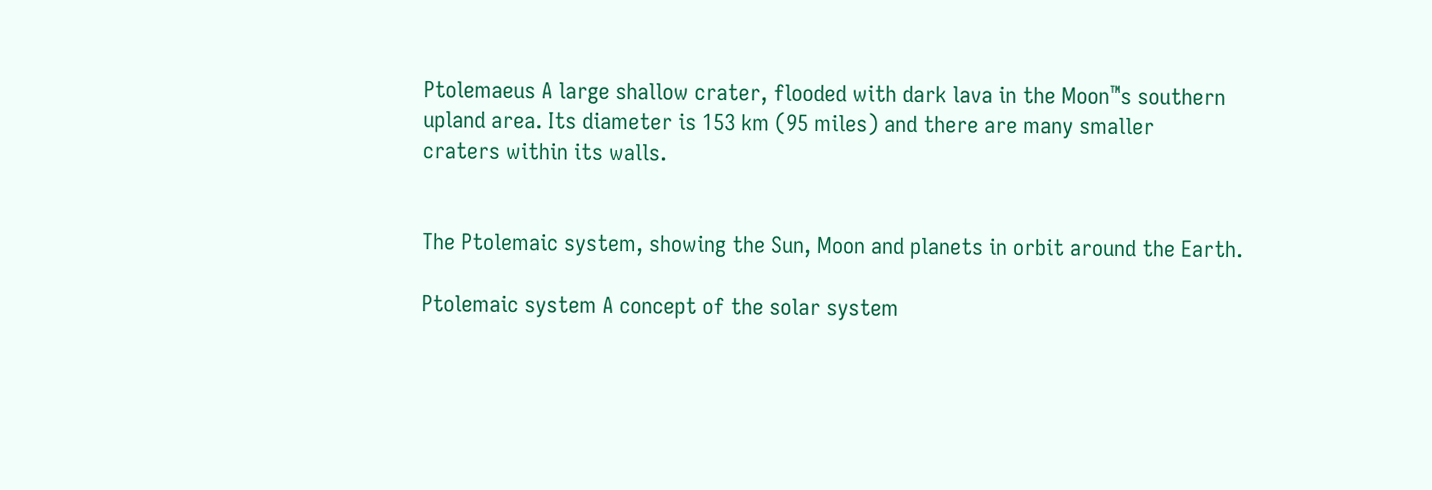Ptolemaeus A large shallow crater, flooded with dark lava in the Moon™s southern
upland area. Its diameter is 153 km (95 miles) and there are many smaller
craters within its walls.


The Ptolemaic system, showing the Sun, Moon and planets in orbit around the Earth.

Ptolemaic system A concept of the solar system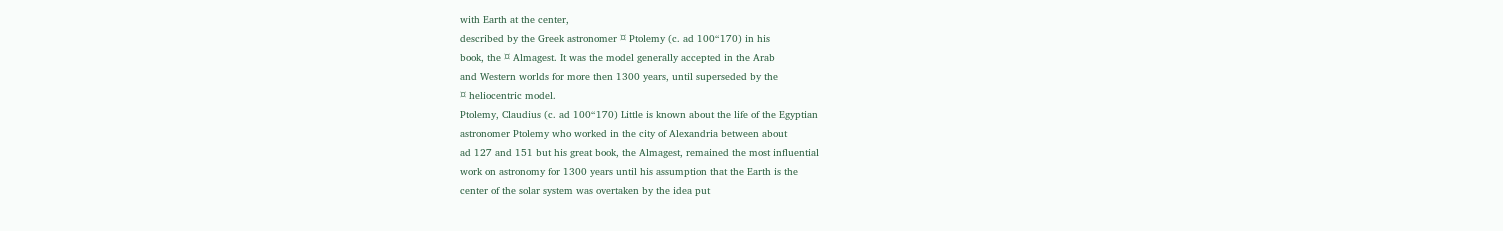with Earth at the center,
described by the Greek astronomer ¤ Ptolemy (c. ad 100“170) in his
book, the ¤ Almagest. It was the model generally accepted in the Arab
and Western worlds for more then 1300 years, until superseded by the
¤ heliocentric model.
Ptolemy, Claudius (c. ad 100“170) Little is known about the life of the Egyptian
astronomer Ptolemy who worked in the city of Alexandria between about
ad 127 and 151 but his great book, the Almagest, remained the most influential
work on astronomy for 1300 years until his assumption that the Earth is the
center of the solar system was overtaken by the idea put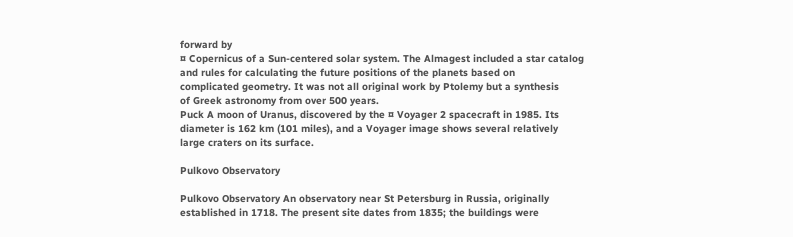forward by
¤ Copernicus of a Sun-centered solar system. The Almagest included a star catalog
and rules for calculating the future positions of the planets based on
complicated geometry. It was not all original work by Ptolemy but a synthesis
of Greek astronomy from over 500 years.
Puck A moon of Uranus, discovered by the ¤ Voyager 2 spacecraft in 1985. Its
diameter is 162 km (101 miles), and a Voyager image shows several relatively
large craters on its surface.

Pulkovo Observatory

Pulkovo Observatory An observatory near St Petersburg in Russia, originally
established in 1718. The present site dates from 1835; the buildings were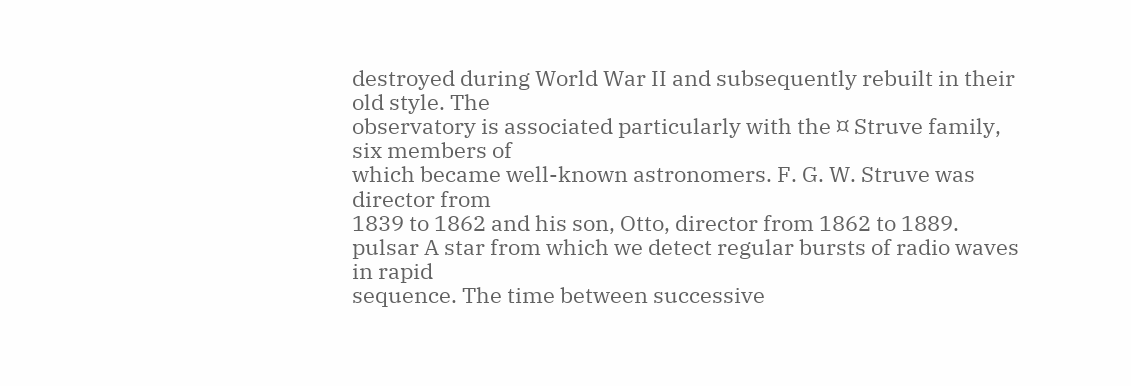destroyed during World War II and subsequently rebuilt in their old style. The
observatory is associated particularly with the ¤ Struve family, six members of
which became well-known astronomers. F. G. W. Struve was director from
1839 to 1862 and his son, Otto, director from 1862 to 1889.
pulsar A star from which we detect regular bursts of radio waves in rapid
sequence. The time between successive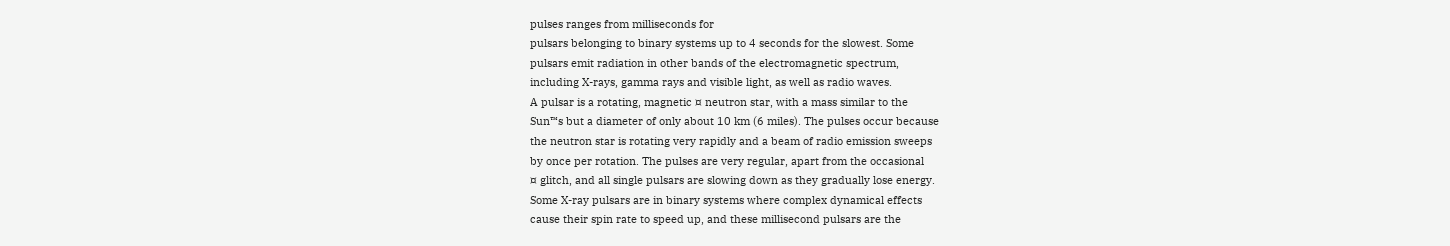pulses ranges from milliseconds for
pulsars belonging to binary systems up to 4 seconds for the slowest. Some
pulsars emit radiation in other bands of the electromagnetic spectrum,
including X-rays, gamma rays and visible light, as well as radio waves.
A pulsar is a rotating, magnetic ¤ neutron star, with a mass similar to the
Sun™s but a diameter of only about 10 km (6 miles). The pulses occur because
the neutron star is rotating very rapidly and a beam of radio emission sweeps
by once per rotation. The pulses are very regular, apart from the occasional
¤ glitch, and all single pulsars are slowing down as they gradually lose energy.
Some X-ray pulsars are in binary systems where complex dynamical effects
cause their spin rate to speed up, and these millisecond pulsars are the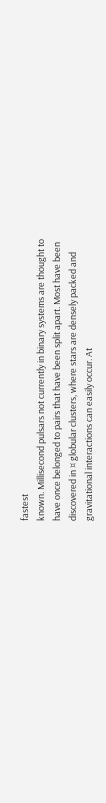fastest
known. Millisecond pulsars not currently in binary systems are thought to
have once belonged to pairs that have been split apart. Most have been
discovered in ¤ globular clusters, where stars are densely packed and
gravitational interactions can easily occur. At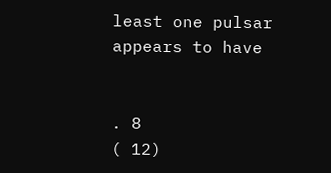least one pulsar appears to have


. 8
( 12)